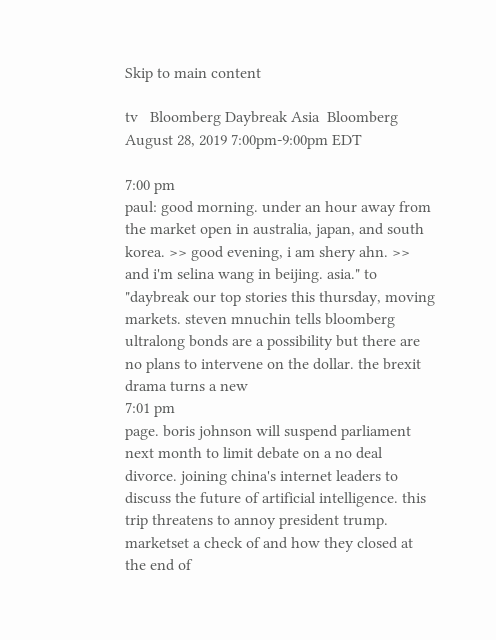Skip to main content

tv   Bloomberg Daybreak Asia  Bloomberg  August 28, 2019 7:00pm-9:00pm EDT

7:00 pm
paul: good morning. under an hour away from the market open in australia, japan, and south korea. >> good evening, i am shery ahn. >> and i'm selina wang in beijing. asia." to "daybreak our top stories this thursday, moving markets. steven mnuchin tells bloomberg ultralong bonds are a possibility but there are no plans to intervene on the dollar. the brexit drama turns a new
7:01 pm
page. boris johnson will suspend parliament next month to limit debate on a no deal divorce. joining china's internet leaders to discuss the future of artificial intelligence. this trip threatens to annoy president trump. marketset a check of and how they closed at the end of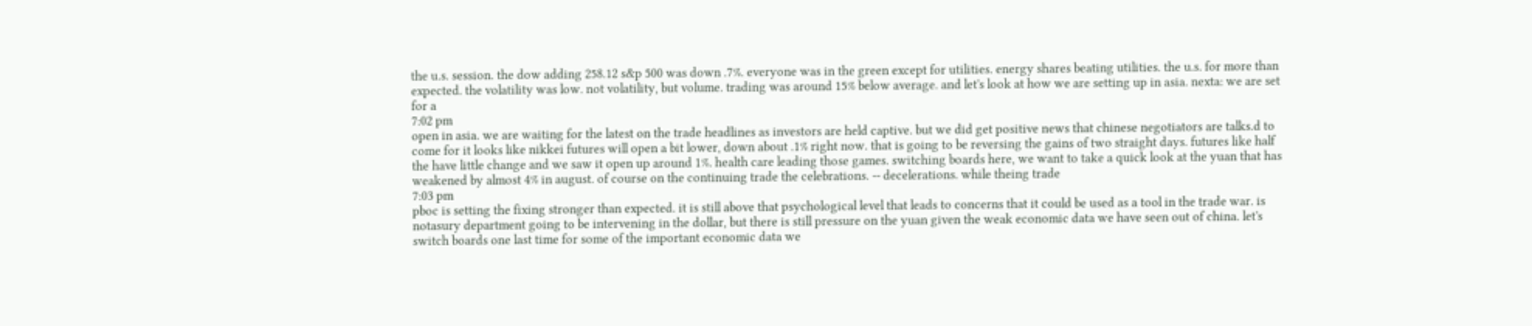the u.s. session. the dow adding 258.12 s&p 500 was down .7%. everyone was in the green except for utilities. energy shares beating utilities. the u.s. for more than expected. the volatility was low. not volatility, but volume. trading was around 15% below average. and let's look at how we are setting up in asia. nexta: we are set for a
7:02 pm
open in asia. we are waiting for the latest on the trade headlines as investors are held captive. but we did get positive news that chinese negotiators are talks.d to come for it looks like nikkei futures will open a bit lower, down about .1% right now. that is going to be reversing the gains of two straight days. futures like half the have little change and we saw it open up around 1%. health care leading those games. switching boards here, we want to take a quick look at the yuan that has weakened by almost 4% in august. of course on the continuing trade the celebrations. -- decelerations. while theing trade
7:03 pm
pboc is setting the fixing stronger than expected. it is still above that psychological level that leads to concerns that it could be used as a tool in the trade war. is notasury department going to be intervening in the dollar, but there is still pressure on the yuan given the weak economic data we have seen out of china. let's switch boards one last time for some of the important economic data we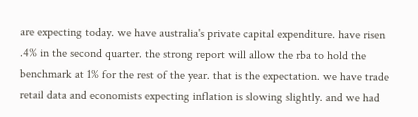are expecting today. we have australia's private capital expenditure. have risen .4% in the second quarter. the strong report will allow the rba to hold the benchmark at 1% for the rest of the year. that is the expectation. we have trade retail data and economists expecting inflation is slowing slightly. and we had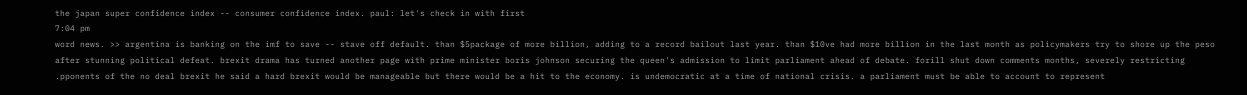the japan super confidence index -- consumer confidence index. paul: let's check in with first
7:04 pm
word news. >> argentina is banking on the imf to save -- stave off default. than $5package of more billion, adding to a record bailout last year. than $10ve had more billion in the last month as policymakers try to shore up the peso after stunning political defeat. brexit drama has turned another page with prime minister boris johnson securing the queen's admission to limit parliament ahead of debate. forill shut down comments months, severely restricting .pponents of the no deal brexit he said a hard brexit would be manageable but there would be a hit to the economy. is undemocratic at a time of national crisis. a parliament must be able to account to represent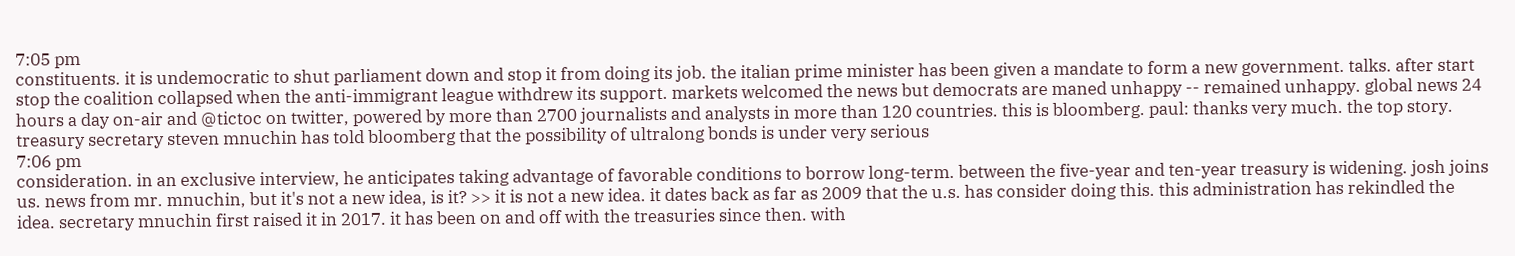7:05 pm
constituents. it is undemocratic to shut parliament down and stop it from doing its job. the italian prime minister has been given a mandate to form a new government. talks. after start stop the coalition collapsed when the anti-immigrant league withdrew its support. markets welcomed the news but democrats are maned unhappy -- remained unhappy. global news 24 hours a day on-air and @tictoc on twitter, powered by more than 2700 journalists and analysts in more than 120 countries. this is bloomberg. paul: thanks very much. the top story. treasury secretary steven mnuchin has told bloomberg that the possibility of ultralong bonds is under very serious
7:06 pm
consideration. in an exclusive interview, he anticipates taking advantage of favorable conditions to borrow long-term. between the five-year and ten-year treasury is widening. josh joins us. news from mr. mnuchin, but it's not a new idea, is it? >> it is not a new idea. it dates back as far as 2009 that the u.s. has consider doing this. this administration has rekindled the idea. secretary mnuchin first raised it in 2017. it has been on and off with the treasuries since then. with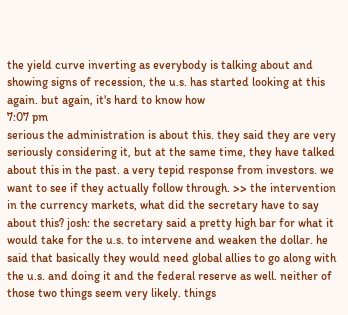the yield curve inverting as everybody is talking about and showing signs of recession, the u.s. has started looking at this again. but again, it's hard to know how
7:07 pm
serious the administration is about this. they said they are very seriously considering it, but at the same time, they have talked about this in the past. a very tepid response from investors. we want to see if they actually follow through. >> the intervention in the currency markets, what did the secretary have to say about this? josh: the secretary said a pretty high bar for what it would take for the u.s. to intervene and weaken the dollar. he said that basically they would need global allies to go along with the u.s. and doing it and the federal reserve as well. neither of those two things seem very likely. things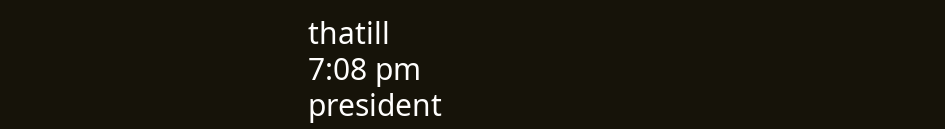thatill
7:08 pm
president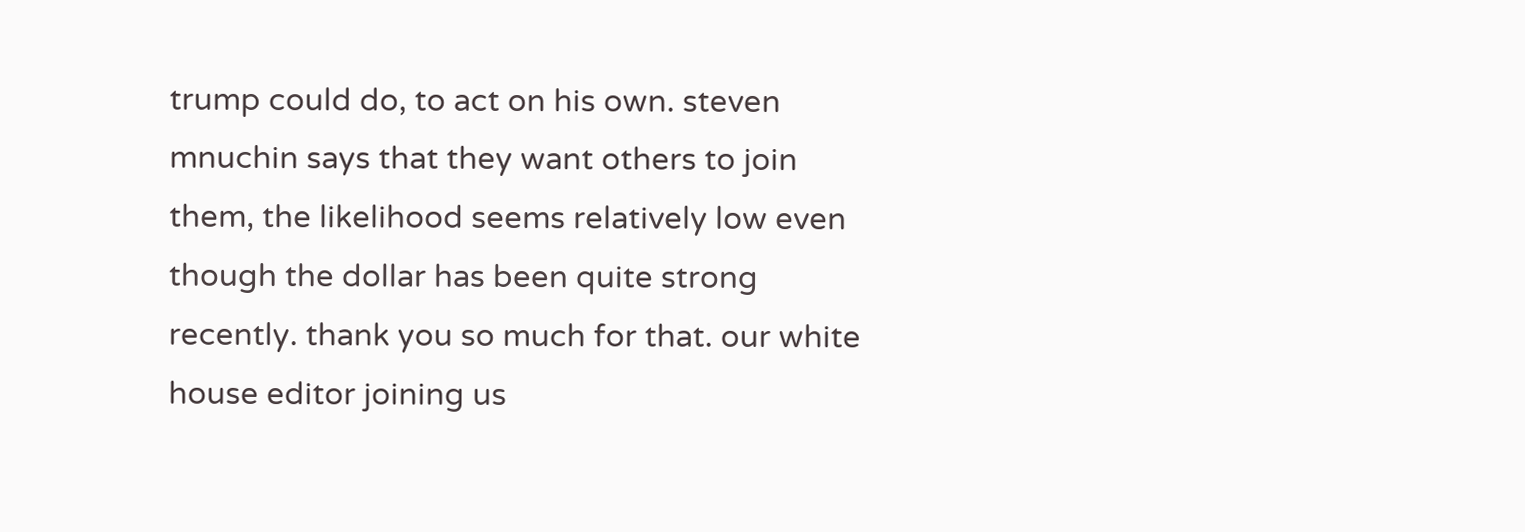trump could do, to act on his own. steven mnuchin says that they want others to join them, the likelihood seems relatively low even though the dollar has been quite strong recently. thank you so much for that. our white house editor joining us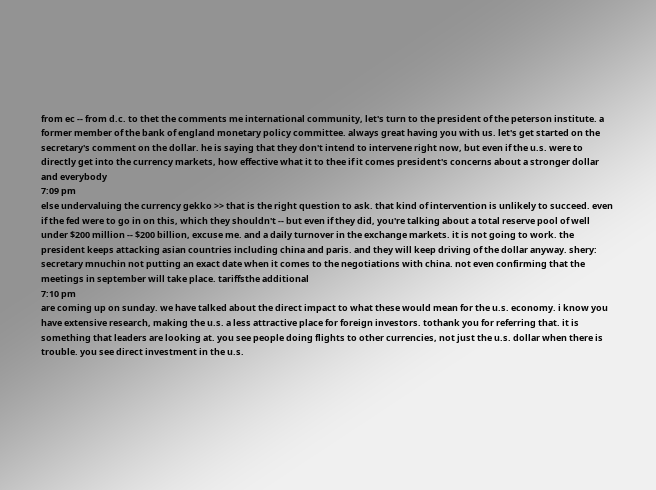from ec -- from d.c. to thet the comments me international community, let's turn to the president of the peterson institute. a former member of the bank of england monetary policy committee. always great having you with us. let's get started on the secretary's comment on the dollar. he is saying that they don't intend to intervene right now, but even if the u.s. were to directly get into the currency markets, how effective what it to thee if it comes president's concerns about a stronger dollar and everybody
7:09 pm
else undervaluing the currency gekko >> that is the right question to ask. that kind of intervention is unlikely to succeed. even if the fed were to go in on this, which they shouldn't -- but even if they did, you're talking about a total reserve pool of well under $200 million -- $200 billion, excuse me. and a daily turnover in the exchange markets. it is not going to work. the president keeps attacking asian countries including china and paris. and they will keep driving of the dollar anyway. shery: secretary mnuchin not putting an exact date when it comes to the negotiations with china. not even confirming that the meetings in september will take place. tariffsthe additional
7:10 pm
are coming up on sunday. we have talked about the direct impact to what these would mean for the u.s. economy. i know you have extensive research, making the u.s. a less attractive place for foreign investors. tothank you for referring that. it is something that leaders are looking at. you see people doing flights to other currencies, not just the u.s. dollar when there is trouble. you see direct investment in the u.s.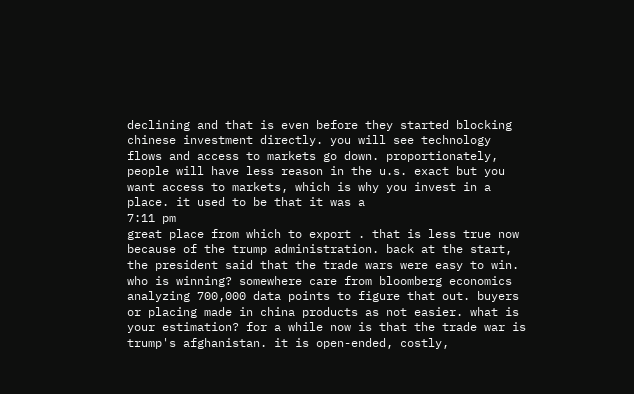declining and that is even before they started blocking chinese investment directly. you will see technology flows and access to markets go down. proportionately, people will have less reason in the u.s. exact but you want access to markets, which is why you invest in a place. it used to be that it was a
7:11 pm
great place from which to export . that is less true now because of the trump administration. back at the start, the president said that the trade wars were easy to win. who is winning? somewhere care from bloomberg economics analyzing 700,000 data points to figure that out. buyers or placing made in china products as not easier. what is your estimation? for a while now is that the trade war is trump's afghanistan. it is open-ended, costly,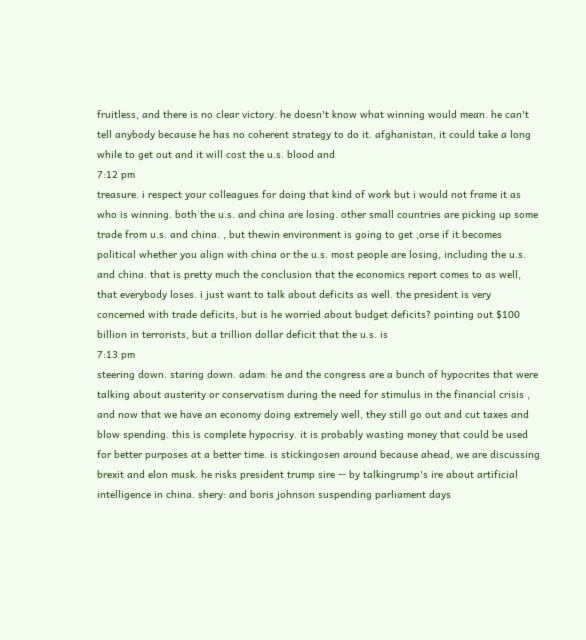fruitless, and there is no clear victory. he doesn't know what winning would mean. he can't tell anybody because he has no coherent strategy to do it. afghanistan, it could take a long while to get out and it will cost the u.s. blood and
7:12 pm
treasure. i respect your colleagues for doing that kind of work but i would not frame it as who is winning. both the u.s. and china are losing. other small countries are picking up some trade from u.s. and china. , but thewin environment is going to get ,orse if it becomes political whether you align with china or the u.s. most people are losing, including the u.s. and china. that is pretty much the conclusion that the economics report comes to as well, that everybody loses. i just want to talk about deficits as well. the president is very concerned with trade deficits, but is he worried about budget deficits? pointing out $100 billion in terrorists, but a trillion dollar deficit that the u.s. is
7:13 pm
steering down. staring down. adam: he and the congress are a bunch of hypocrites that were talking about austerity or conservatism during the need for stimulus in the financial crisis , and now that we have an economy doing extremely well, they still go out and cut taxes and blow spending. this is complete hypocrisy. it is probably wasting money that could be used for better purposes at a better time. is stickingosen around because ahead, we are discussing brexit and elon musk. he risks president trump sire -- by talkingrump's ire about artificial intelligence in china. shery: and boris johnson suspending parliament days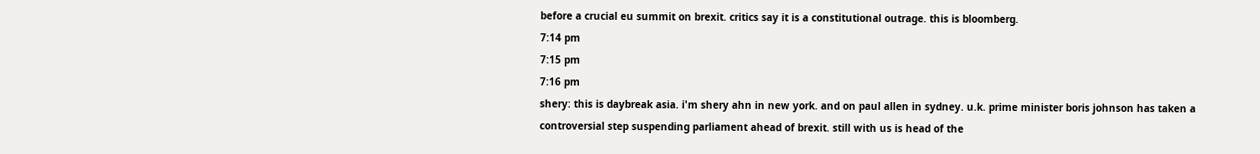before a crucial eu summit on brexit. critics say it is a constitutional outrage. this is bloomberg.
7:14 pm
7:15 pm
7:16 pm
shery: this is daybreak asia. i'm shery ahn in new york. and on paul allen in sydney. u.k. prime minister boris johnson has taken a controversial step suspending parliament ahead of brexit. still with us is head of the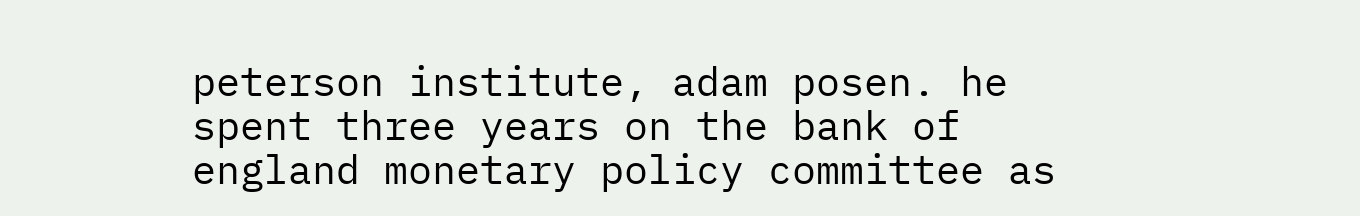peterson institute, adam posen. he spent three years on the bank of england monetary policy committee as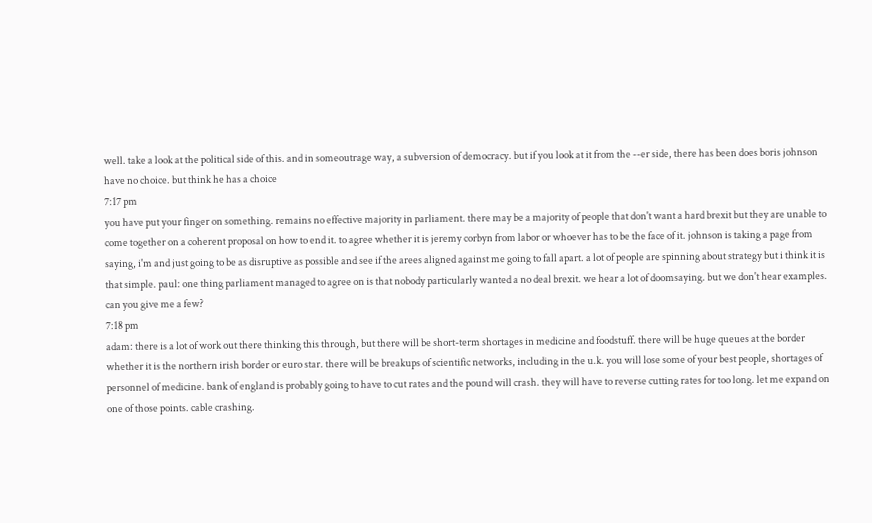well. take a look at the political side of this. and in someoutrage way, a subversion of democracy. but if you look at it from the --er side, there has been does boris johnson have no choice. but think he has a choice
7:17 pm
you have put your finger on something. remains no effective majority in parliament. there may be a majority of people that don't want a hard brexit but they are unable to come together on a coherent proposal on how to end it. to agree whether it is jeremy corbyn from labor or whoever has to be the face of it. johnson is taking a page from saying, i'm and just going to be as disruptive as possible and see if the arees aligned against me going to fall apart. a lot of people are spinning about strategy but i think it is that simple. paul: one thing parliament managed to agree on is that nobody particularly wanted a no deal brexit. we hear a lot of doomsaying. but we don't hear examples. can you give me a few?
7:18 pm
adam: there is a lot of work out there thinking this through, but there will be short-term shortages in medicine and foodstuff. there will be huge queues at the border whether it is the northern irish border or euro star. there will be breakups of scientific networks, including in the u.k. you will lose some of your best people, shortages of personnel of medicine. bank of england is probably going to have to cut rates and the pound will crash. they will have to reverse cutting rates for too long. let me expand on one of those points. cable crashing.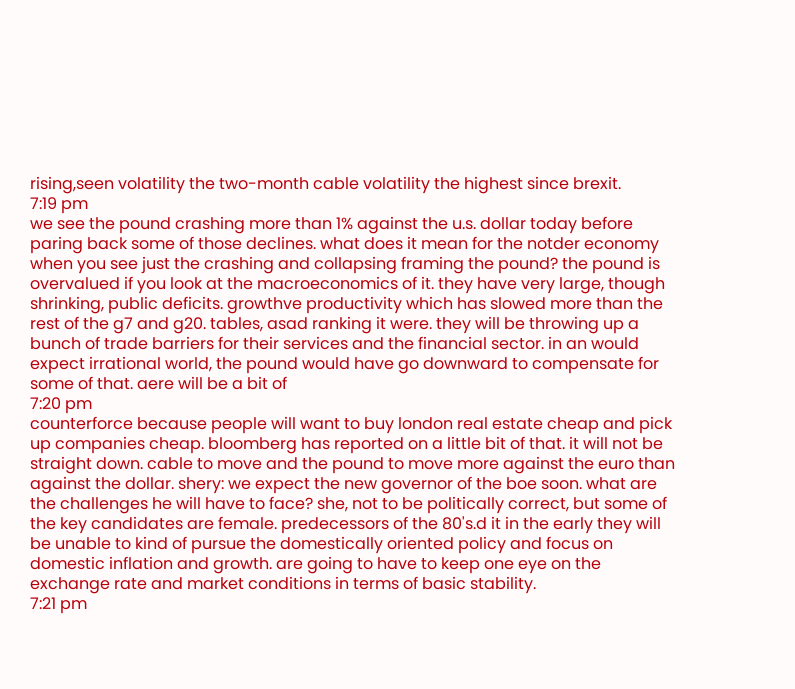rising,seen volatility the two-month cable volatility the highest since brexit.
7:19 pm
we see the pound crashing more than 1% against the u.s. dollar today before paring back some of those declines. what does it mean for the notder economy when you see just the crashing and collapsing framing the pound? the pound is overvalued if you look at the macroeconomics of it. they have very large, though shrinking, public deficits. growthve productivity which has slowed more than the rest of the g7 and g20. tables, asad ranking it were. they will be throwing up a bunch of trade barriers for their services and the financial sector. in an would expect irrational world, the pound would have go downward to compensate for some of that. aere will be a bit of
7:20 pm
counterforce because people will want to buy london real estate cheap and pick up companies cheap. bloomberg has reported on a little bit of that. it will not be straight down. cable to move and the pound to move more against the euro than against the dollar. shery: we expect the new governor of the boe soon. what are the challenges he will have to face? she, not to be politically correct, but some of the key candidates are female. predecessors of the 80's.d it in the early they will be unable to kind of pursue the domestically oriented policy and focus on domestic inflation and growth. are going to have to keep one eye on the exchange rate and market conditions in terms of basic stability.
7:21 pm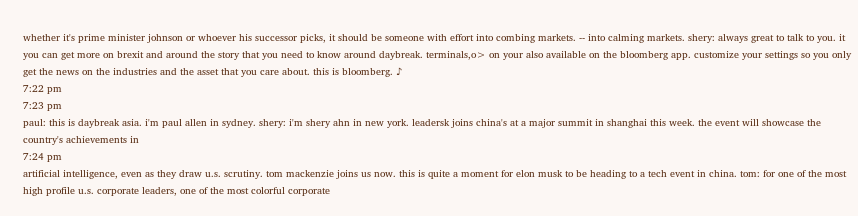whether it's prime minister johnson or whoever his successor picks, it should be someone with effort into combing markets. -- into calming markets. shery: always great to talk to you. it you can get more on brexit and around the story that you need to know around daybreak. terminals,o> on your also available on the bloomberg app. customize your settings so you only get the news on the industries and the asset that you care about. this is bloomberg. ♪
7:22 pm
7:23 pm
paul: this is daybreak asia. i'm paul allen in sydney. shery: i'm shery ahn in new york. leadersk joins china's at a major summit in shanghai this week. the event will showcase the country's achievements in
7:24 pm
artificial intelligence, even as they draw u.s. scrutiny. tom mackenzie joins us now. this is quite a moment for elon musk to be heading to a tech event in china. tom: for one of the most high profile u.s. corporate leaders, one of the most colorful corporate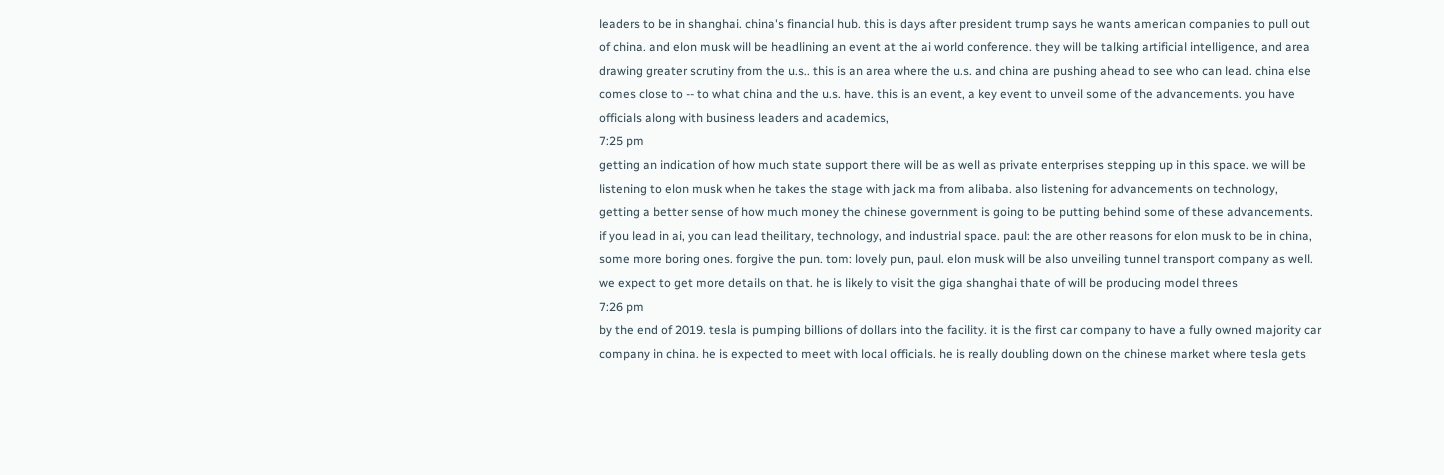leaders to be in shanghai. china's financial hub. this is days after president trump says he wants american companies to pull out of china. and elon musk will be headlining an event at the ai world conference. they will be talking artificial intelligence, and area drawing greater scrutiny from the u.s.. this is an area where the u.s. and china are pushing ahead to see who can lead. china else comes close to -- to what china and the u.s. have. this is an event, a key event to unveil some of the advancements. you have officials along with business leaders and academics,
7:25 pm
getting an indication of how much state support there will be as well as private enterprises stepping up in this space. we will be listening to elon musk when he takes the stage with jack ma from alibaba. also listening for advancements on technology, getting a better sense of how much money the chinese government is going to be putting behind some of these advancements. if you lead in ai, you can lead theilitary, technology, and industrial space. paul: the are other reasons for elon musk to be in china, some more boring ones. forgive the pun. tom: lovely pun, paul. elon musk will be also unveiling tunnel transport company as well. we expect to get more details on that. he is likely to visit the giga shanghai thate of will be producing model threes
7:26 pm
by the end of 2019. tesla is pumping billions of dollars into the facility. it is the first car company to have a fully owned majority car company in china. he is expected to meet with local officials. he is really doubling down on the chinese market where tesla gets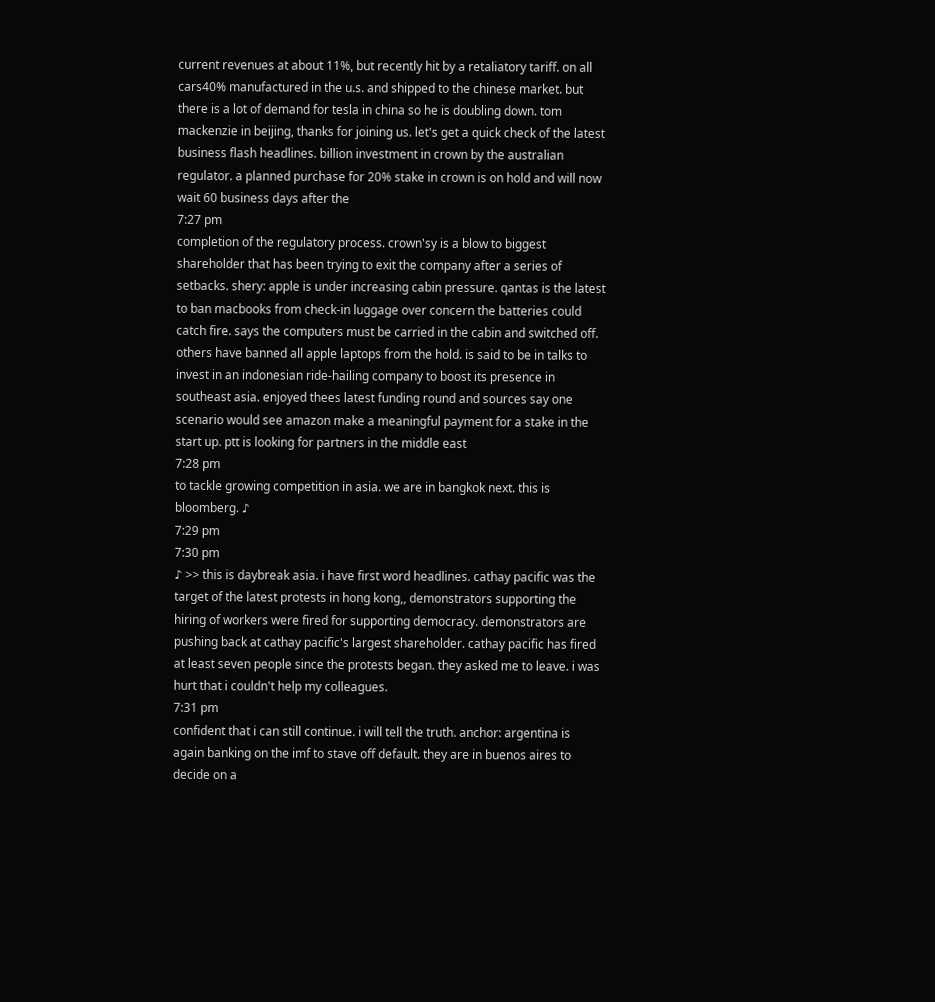current revenues at about 11%, but recently hit by a retaliatory tariff. on all cars40% manufactured in the u.s. and shipped to the chinese market. but there is a lot of demand for tesla in china so he is doubling down. tom mackenzie in beijing, thanks for joining us. let's get a quick check of the latest business flash headlines. billion investment in crown by the australian regulator. a planned purchase for 20% stake in crown is on hold and will now wait 60 business days after the
7:27 pm
completion of the regulatory process. crown'sy is a blow to biggest shareholder that has been trying to exit the company after a series of setbacks. shery: apple is under increasing cabin pressure. qantas is the latest to ban macbooks from check-in luggage over concern the batteries could catch fire. says the computers must be carried in the cabin and switched off. others have banned all apple laptops from the hold. is said to be in talks to invest in an indonesian ride-hailing company to boost its presence in southeast asia. enjoyed thees latest funding round and sources say one scenario would see amazon make a meaningful payment for a stake in the start up. ptt is looking for partners in the middle east
7:28 pm
to tackle growing competition in asia. we are in bangkok next. this is bloomberg. ♪
7:29 pm
7:30 pm
♪ >> this is daybreak asia. i have first word headlines. cathay pacific was the target of the latest protests in hong kong,, demonstrators supporting the hiring of workers were fired for supporting democracy. demonstrators are pushing back at cathay pacific's largest shareholder. cathay pacific has fired at least seven people since the protests began. they asked me to leave. i was hurt that i couldn't help my colleagues.
7:31 pm
confident that i can still continue. i will tell the truth. anchor: argentina is again banking on the imf to stave off default. they are in buenos aires to decide on a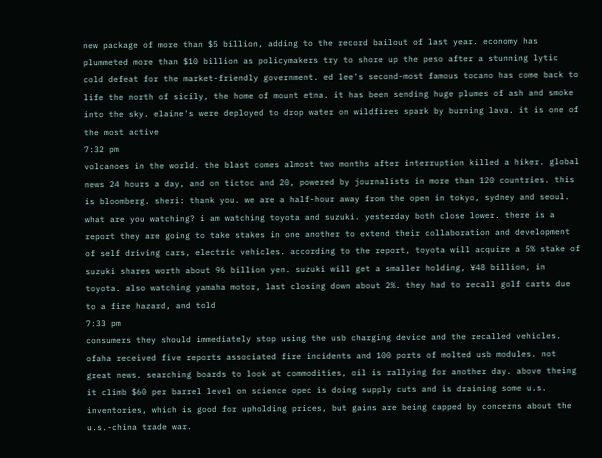new package of more than $5 billion, adding to the record bailout of last year. economy has plummeted more than $10 billion as policymakers try to shore up the peso after a stunning lytic cold defeat for the market-friendly government. ed lee's second-most famous tocano has come back to life the north of sicily, the home of mount etna. it has been sending huge plumes of ash and smoke into the sky. elaine's were deployed to drop water on wildfires spark by burning lava. it is one of the most active
7:32 pm
volcanoes in the world. the blast comes almost two months after interruption killed a hiker. global news 24 hours a day, and on tictoc and 20, powered by journalists in more than 120 countries. this is bloomberg. sheri: thank you. we are a half-hour away from the open in tokyo, sydney and seoul. what are you watching? i am watching toyota and suzuki. yesterday both close lower. there is a report they are going to take stakes in one another to extend their collaboration and development of self driving cars, electric vehicles. according to the report, toyota will acquire a 5% stake of suzuki shares worth about 96 billion yen. suzuki will get a smaller holding, ¥48 billion, in toyota. also watching yamaha motor, last closing down about 2%. they had to recall golf carts due to a fire hazard, and told
7:33 pm
consumers they should immediately stop using the usb charging device and the recalled vehicles. ofaha received five reports associated fire incidents and 100 ports of molted usb modules. not great news. searching boards to look at commodities, oil is rallying for another day. above theing it climb $60 per barrel level on science opec is doing supply cuts and is draining some u.s. inventories, which is good for upholding prices, but gains are being capped by concerns about the u.s.-china trade war.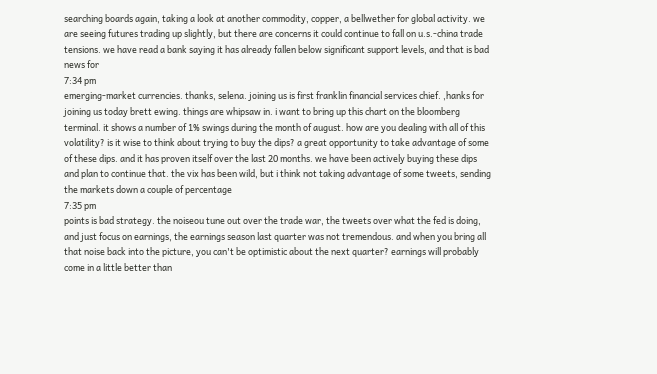searching boards again, taking a look at another commodity, copper, a bellwether for global activity. we are seeing futures trading up slightly, but there are concerns it could continue to fall on u.s.-china trade tensions. we have read a bank saying it has already fallen below significant support levels, and that is bad news for
7:34 pm
emerging-market currencies. thanks, selena. joining us is first franklin financial services chief. ,hanks for joining us today brett ewing. things are whipsaw in. i want to bring up this chart on the bloomberg terminal. it shows a number of 1% swings during the month of august. how are you dealing with all of this volatility? is it wise to think about trying to buy the dips? a great opportunity to take advantage of some of these dips. and it has proven itself over the last 20 months. we have been actively buying these dips and plan to continue that. the vix has been wild, but i think not taking advantage of some tweets, sending the markets down a couple of percentage
7:35 pm
points is bad strategy. the noiseou tune out over the trade war, the tweets over what the fed is doing, and just focus on earnings, the earnings season last quarter was not tremendous. and when you bring all that noise back into the picture, you can't be optimistic about the next quarter? earnings will probably come in a little better than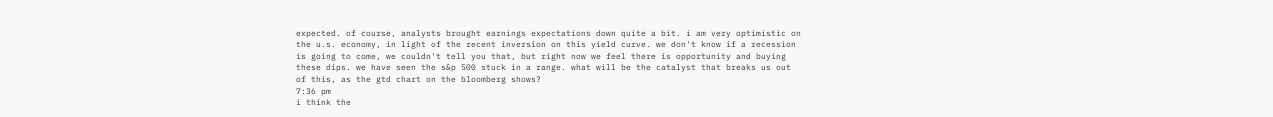expected. of course, analysts brought earnings expectations down quite a bit. i am very optimistic on the u.s. economy, in light of the recent inversion on this yield curve. we don't know if a recession is going to come, we couldn't tell you that, but right now we feel there is opportunity and buying these dips. we have seen the s&p 500 stuck in a range. what will be the catalyst that breaks us out of this, as the gtd chart on the bloomberg shows?
7:36 pm
i think the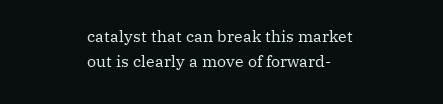catalyst that can break this market out is clearly a move of forward-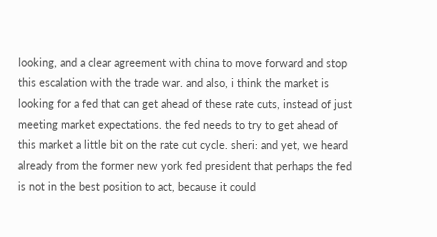looking, and a clear agreement with china to move forward and stop this escalation with the trade war. and also, i think the market is looking for a fed that can get ahead of these rate cuts, instead of just meeting market expectations. the fed needs to try to get ahead of this market a little bit on the rate cut cycle. sheri: and yet, we heard already from the former new york fed president that perhaps the fed is not in the best position to act, because it could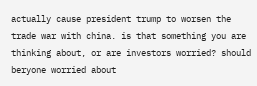actually cause president trump to worsen the trade war with china. is that something you are thinking about, or are investors worried? should beryone worried about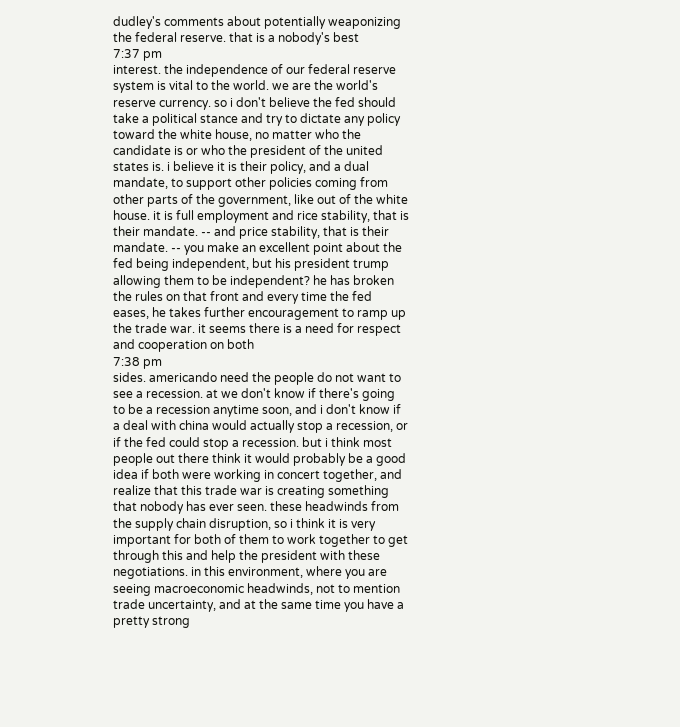dudley's comments about potentially weaponizing the federal reserve. that is a nobody's best
7:37 pm
interest. the independence of our federal reserve system is vital to the world. we are the world's reserve currency. so i don't believe the fed should take a political stance and try to dictate any policy toward the white house, no matter who the candidate is or who the president of the united states is. i believe it is their policy, and a dual mandate, to support other policies coming from other parts of the government, like out of the white house. it is full employment and rice stability, that is their mandate. -- and price stability, that is their mandate. -- you make an excellent point about the fed being independent, but his president trump allowing them to be independent? he has broken the rules on that front and every time the fed eases, he takes further encouragement to ramp up the trade war. it seems there is a need for respect and cooperation on both
7:38 pm
sides. americando need the people do not want to see a recession. at we don't know if there's going to be a recession anytime soon, and i don't know if a deal with china would actually stop a recession, or if the fed could stop a recession. but i think most people out there think it would probably be a good idea if both were working in concert together, and realize that this trade war is creating something that nobody has ever seen. these headwinds from the supply chain disruption, so i think it is very important for both of them to work together to get through this and help the president with these negotiations. in this environment, where you are seeing macroeconomic headwinds, not to mention trade uncertainty, and at the same time you have a pretty strong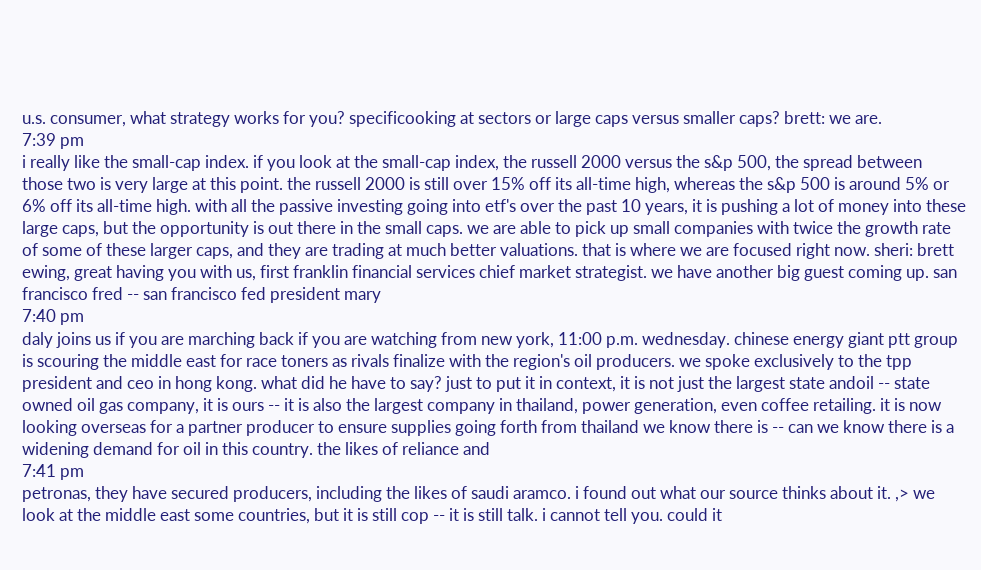u.s. consumer, what strategy works for you? specificooking at sectors or large caps versus smaller caps? brett: we are.
7:39 pm
i really like the small-cap index. if you look at the small-cap index, the russell 2000 versus the s&p 500, the spread between those two is very large at this point. the russell 2000 is still over 15% off its all-time high, whereas the s&p 500 is around 5% or 6% off its all-time high. with all the passive investing going into etf's over the past 10 years, it is pushing a lot of money into these large caps, but the opportunity is out there in the small caps. we are able to pick up small companies with twice the growth rate of some of these larger caps, and they are trading at much better valuations. that is where we are focused right now. sheri: brett ewing, great having you with us, first franklin financial services chief market strategist. we have another big guest coming up. san francisco fred -- san francisco fed president mary
7:40 pm
daly joins us if you are marching back if you are watching from new york, 11:00 p.m. wednesday. chinese energy giant ptt group is scouring the middle east for race toners as rivals finalize with the region's oil producers. we spoke exclusively to the tpp president and ceo in hong kong. what did he have to say? just to put it in context, it is not just the largest state andoil -- state owned oil gas company, it is ours -- it is also the largest company in thailand, power generation, even coffee retailing. it is now looking overseas for a partner producer to ensure supplies going forth from thailand we know there is -- can we know there is a widening demand for oil in this country. the likes of reliance and
7:41 pm
petronas, they have secured producers, including the likes of saudi aramco. i found out what our source thinks about it. ,> we look at the middle east some countries, but it is still cop -- it is still talk. i cannot tell you. could it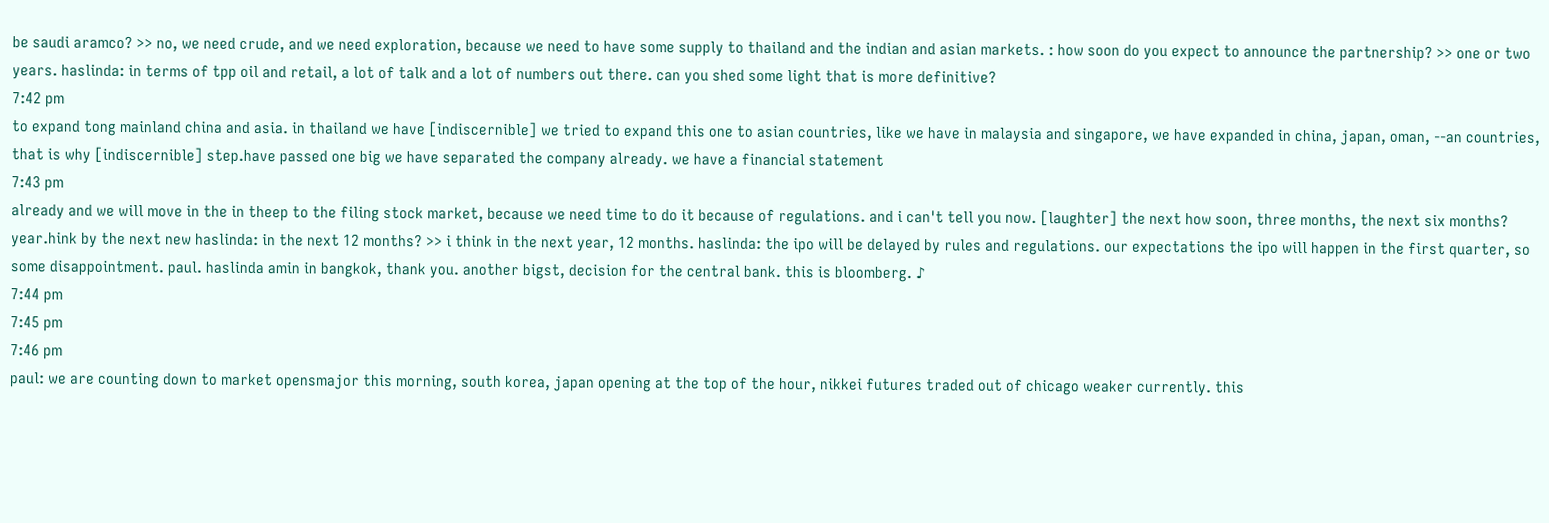be saudi aramco? >> no, we need crude, and we need exploration, because we need to have some supply to thailand and the indian and asian markets. : how soon do you expect to announce the partnership? >> one or two years. haslinda: in terms of tpp oil and retail, a lot of talk and a lot of numbers out there. can you shed some light that is more definitive?
7:42 pm
to expand tong mainland china and asia. in thailand we have [indiscernible] we tried to expand this one to asian countries, like we have in malaysia and singapore, we have expanded in china, japan, oman, --an countries, that is why [indiscernible] step.have passed one big we have separated the company already. we have a financial statement
7:43 pm
already and we will move in the in theep to the filing stock market, because we need time to do it because of regulations. and i can't tell you now. [laughter] the next how soon, three months, the next six months? year.hink by the next new haslinda: in the next 12 months? >> i think in the next year, 12 months. haslinda: the ipo will be delayed by rules and regulations. our expectations the ipo will happen in the first quarter, so some disappointment. paul. haslinda amin in bangkok, thank you. another bigst, decision for the central bank. this is bloomberg. ♪
7:44 pm
7:45 pm
7:46 pm
paul: we are counting down to market opensmajor this morning, south korea, japan opening at the top of the hour, nikkei futures traded out of chicago weaker currently. this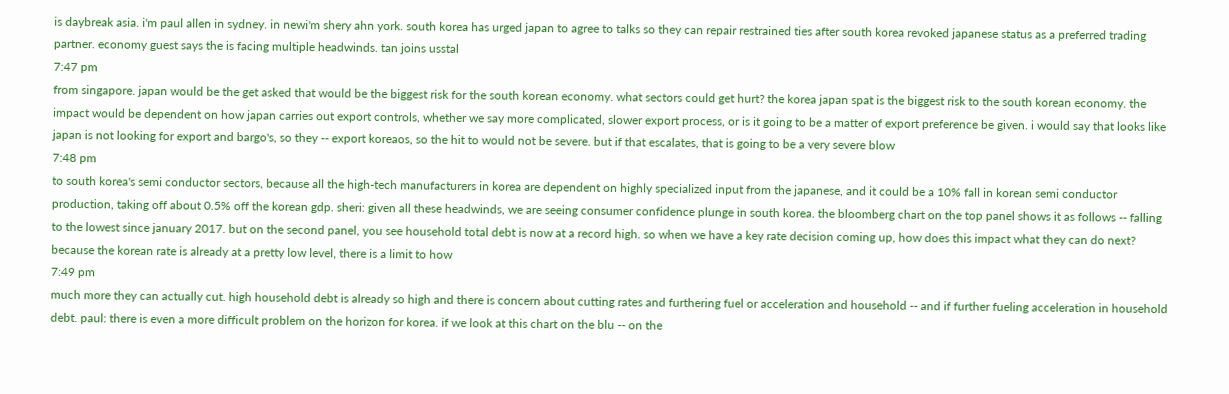is daybreak asia. i'm paul allen in sydney. in newi'm shery ahn york. south korea has urged japan to agree to talks so they can repair restrained ties after south korea revoked japanese status as a preferred trading partner. economy guest says the is facing multiple headwinds. tan joins usstal
7:47 pm
from singapore. japan would be the get asked that would be the biggest risk for the south korean economy. what sectors could get hurt? the korea japan spat is the biggest risk to the south korean economy. the impact would be dependent on how japan carries out export controls, whether we say more complicated, slower export process, or is it going to be a matter of export preference be given. i would say that looks like japan is not looking for export and bargo's, so they -- export koreaos, so the hit to would not be severe. but if that escalates, that is going to be a very severe blow
7:48 pm
to south korea's semi conductor sectors, because all the high-tech manufacturers in korea are dependent on highly specialized input from the japanese, and it could be a 10% fall in korean semi conductor production, taking off about 0.5% off the korean gdp. sheri: given all these headwinds, we are seeing consumer confidence plunge in south korea. the bloomberg chart on the top panel shows it as follows -- falling to the lowest since january 2017. but on the second panel, you see household total debt is now at a record high. so when we have a key rate decision coming up, how does this impact what they can do next? because the korean rate is already at a pretty low level, there is a limit to how
7:49 pm
much more they can actually cut. high household debt is already so high and there is concern about cutting rates and furthering fuel or acceleration and household -- and if further fueling acceleration in household debt. paul: there is even a more difficult problem on the horizon for korea. if we look at this chart on the blu -- on the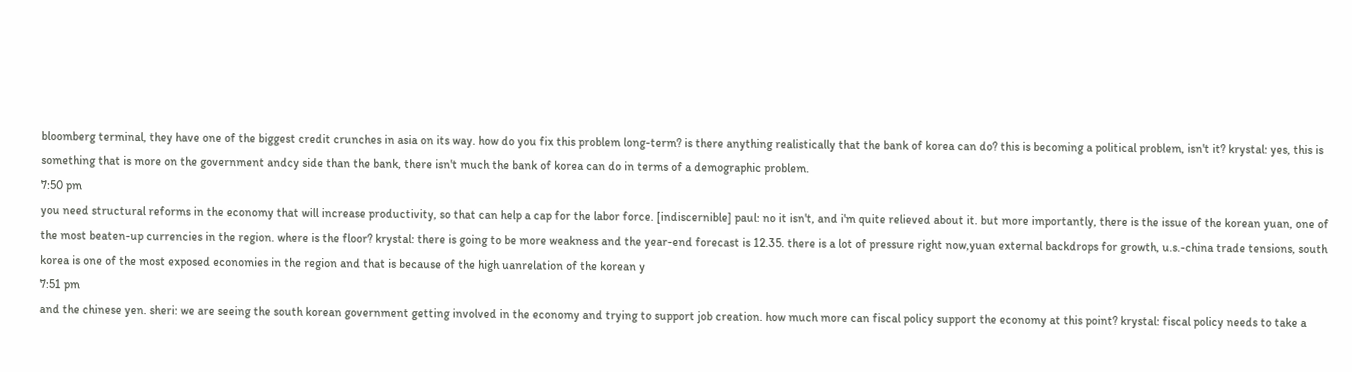bloomberg terminal, they have one of the biggest credit crunches in asia on its way. how do you fix this problem long-term? is there anything realistically that the bank of korea can do? this is becoming a political problem, isn't it? krystal: yes, this is something that is more on the government andcy side than the bank, there isn't much the bank of korea can do in terms of a demographic problem.
7:50 pm
you need structural reforms in the economy that will increase productivity, so that can help a cap for the labor force. [indiscernible] paul: no it isn't, and i'm quite relieved about it. but more importantly, there is the issue of the korean yuan, one of the most beaten-up currencies in the region. where is the floor? krystal: there is going to be more weakness and the year-end forecast is 12.35. there is a lot of pressure right now,yuan external backdrops for growth, u.s.-china trade tensions, south korea is one of the most exposed economies in the region and that is because of the high uanrelation of the korean y
7:51 pm
and the chinese yen. sheri: we are seeing the south korean government getting involved in the economy and trying to support job creation. how much more can fiscal policy support the economy at this point? krystal: fiscal policy needs to take a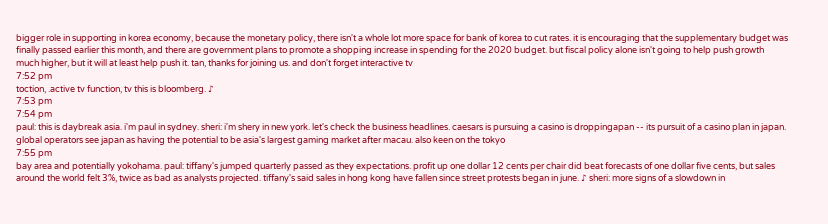bigger role in supporting in korea economy, because the monetary policy, there isn't a whole lot more space for bank of korea to cut rates. it is encouraging that the supplementary budget was finally passed earlier this month, and there are government plans to promote a shopping increase in spending for the 2020 budget. but fiscal policy alone isn't going to help push growth much higher, but it will at least help push it. tan, thanks for joining us. and don't forget interactive tv
7:52 pm
toction, .active tv function, tv this is bloomberg. ♪
7:53 pm
7:54 pm
paul: this is daybreak asia. i'm paul in sydney. sheri: i'm shery in new york. let's check the business headlines. caesars is pursuing a casino is droppingapan -- its pursuit of a casino plan in japan. global operators see japan as having the potential to be asia's largest gaming market after macau. also keen on the tokyo
7:55 pm
bay area and potentially yokohama. paul: tiffany's jumped quarterly passed as they expectations. profit up one dollar 12 cents per chair did beat forecasts of one dollar five cents, but sales around the world felt 3%, twice as bad as analysts projected. tiffany's said sales in hong kong have fallen since street protests began in june. ♪ sheri: more signs of a slowdown in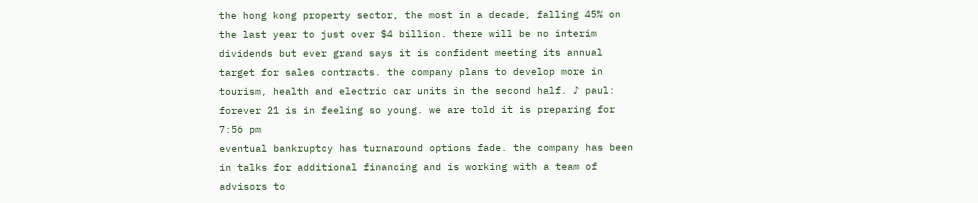the hong kong property sector, the most in a decade, falling 45% on the last year to just over $4 billion. there will be no interim dividends but ever grand says it is confident meeting its annual target for sales contracts. the company plans to develop more in tourism, health and electric car units in the second half. ♪ paul: forever 21 is in feeling so young. we are told it is preparing for
7:56 pm
eventual bankruptcy has turnaround options fade. the company has been in talks for additional financing and is working with a team of advisors to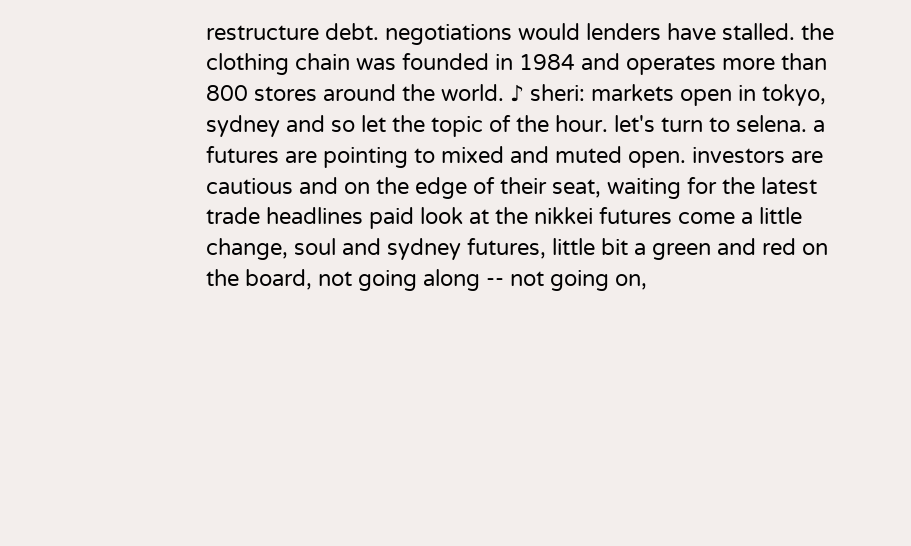restructure debt. negotiations would lenders have stalled. the clothing chain was founded in 1984 and operates more than 800 stores around the world. ♪ sheri: markets open in tokyo, sydney and so let the topic of the hour. let's turn to selena. a futures are pointing to mixed and muted open. investors are cautious and on the edge of their seat, waiting for the latest trade headlines paid look at the nikkei futures come a little change, soul and sydney futures, little bit a green and red on the board, not going along -- not going on,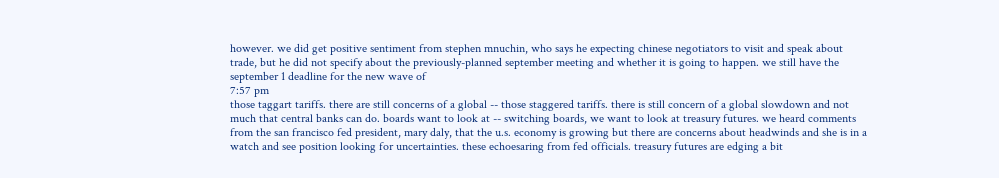however. we did get positive sentiment from stephen mnuchin, who says he expecting chinese negotiators to visit and speak about trade, but he did not specify about the previously-planned september meeting and whether it is going to happen. we still have the september 1 deadline for the new wave of
7:57 pm
those taggart tariffs. there are still concerns of a global -- those staggered tariffs. there is still concern of a global slowdown and not much that central banks can do. boards want to look at -- switching boards, we want to look at treasury futures. we heard comments from the san francisco fed president, mary daly, that the u.s. economy is growing but there are concerns about headwinds and she is in a watch and see position looking for uncertainties. these echoesaring from fed officials. treasury futures are edging a bit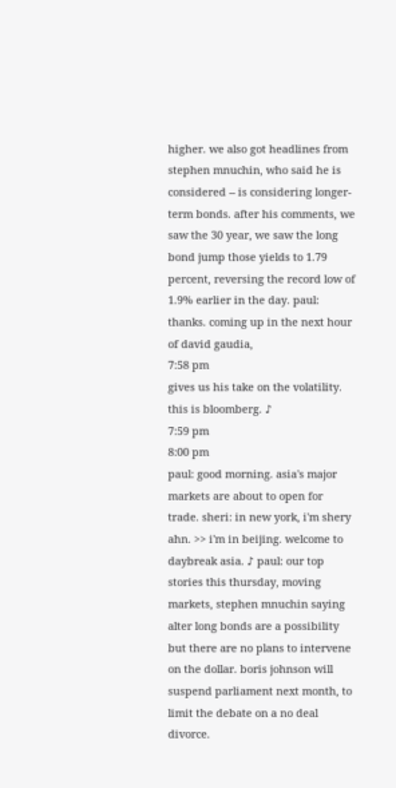higher. we also got headlines from stephen mnuchin, who said he is considered -- is considering longer-term bonds. after his comments, we saw the 30 year, we saw the long bond jump those yields to 1.79 percent, reversing the record low of 1.9% earlier in the day. paul: thanks. coming up in the next hour of david gaudia,
7:58 pm
gives us his take on the volatility. this is bloomberg. ♪
7:59 pm
8:00 pm
paul: good morning. asia's major markets are about to open for trade. sheri: in new york, i'm shery ahn. >> i'm in beijing. welcome to daybreak asia. ♪ paul: our top stories this thursday, moving markets, stephen mnuchin saying alter long bonds are a possibility but there are no plans to intervene on the dollar. boris johnson will suspend parliament next month, to limit the debate on a no deal divorce.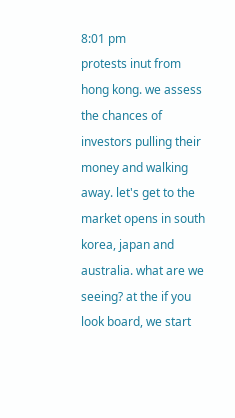8:01 pm
protests inut from hong kong. we assess the chances of investors pulling their money and walking away. let's get to the market opens in south korea, japan and australia. what are we seeing? at the if you look board, we start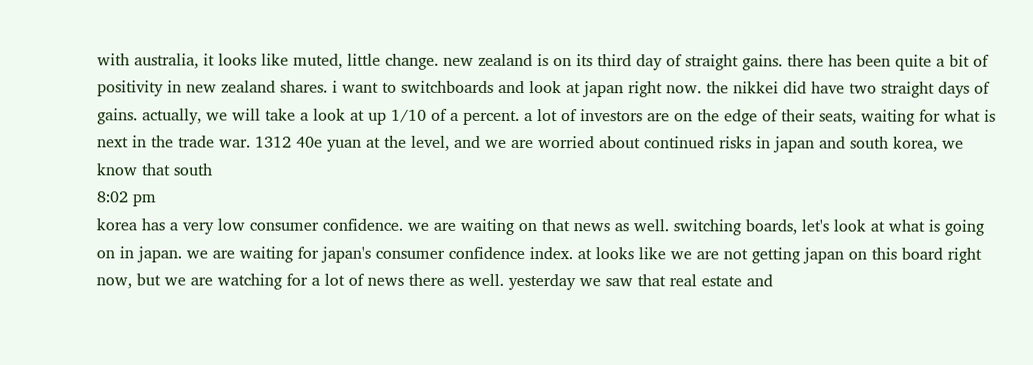with australia, it looks like muted, little change. new zealand is on its third day of straight gains. there has been quite a bit of positivity in new zealand shares. i want to switchboards and look at japan right now. the nikkei did have two straight days of gains. actually, we will take a look at up 1/10 of a percent. a lot of investors are on the edge of their seats, waiting for what is next in the trade war. 1312 40e yuan at the level, and we are worried about continued risks in japan and south korea, we know that south
8:02 pm
korea has a very low consumer confidence. we are waiting on that news as well. switching boards, let's look at what is going on in japan. we are waiting for japan's consumer confidence index. at looks like we are not getting japan on this board right now, but we are watching for a lot of news there as well. yesterday we saw that real estate and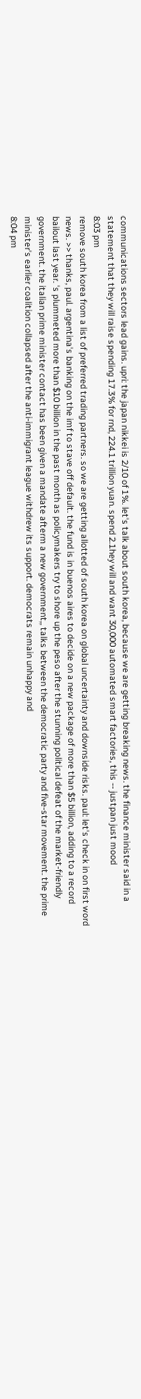communications sectors lead gains. upri: the japan nikkei is 2/10 of 1%. let's talk about south korea, because we are getting breaking news. the finance minister said in a statement that they will raise spending 17.3% for rnd, 224.1 trillion yuan. spend 2.1hey will and want 30,000 automated smart factories, this -- justpan just mood
8:03 pm
remove south korea from a list of preferred trading partners. so we are getting allotted of south korea on global uncertainty and downside risks. paul: let's check in on first word news. >> thanks, paul. argentina's banking on the imf to stave off default. the fund is in buenos aires to decide on a new package of more than $5 billion, adding to a record bailout last year. 's plummeted more than $10 billion in the past month as policymakers try to shore up the peso after the stunning political defeat of the market-friendly government. the italian prime minister contact has been given a mandate afterm a new government,, talks between the democratic party and five-star movement. the prime minister's earlier coalition collapsed after the anti-immigrant league withdrew its support. democrats remain unhappy and
8:04 pm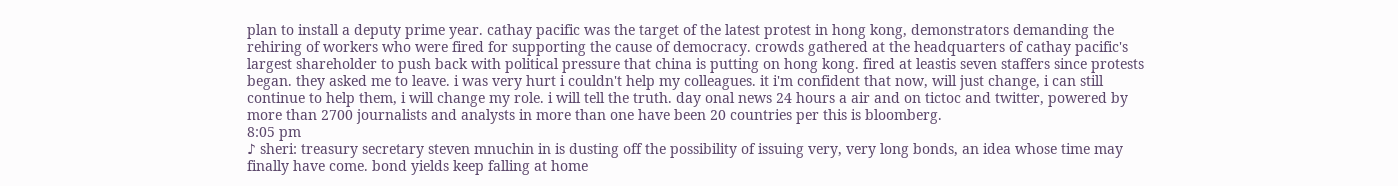plan to install a deputy prime year. cathay pacific was the target of the latest protest in hong kong, demonstrators demanding the rehiring of workers who were fired for supporting the cause of democracy. crowds gathered at the headquarters of cathay pacific's largest shareholder to push back with political pressure that china is putting on hong kong. fired at leastis seven staffers since protests began. they asked me to leave. i was very hurt i couldn't help my colleagues. it i'm confident that now, will just change, i can still continue to help them, i will change my role. i will tell the truth. day onal news 24 hours a air and on tictoc and twitter, powered by more than 2700 journalists and analysts in more than one have been 20 countries per this is bloomberg.
8:05 pm
♪ sheri: treasury secretary steven mnuchin in is dusting off the possibility of issuing very, very long bonds, an idea whose time may finally have come. bond yields keep falling at home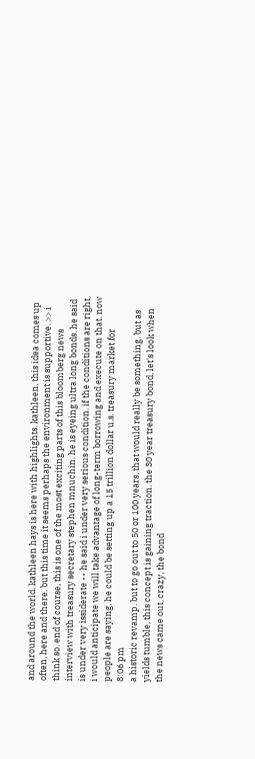and around the world. kathleen hays is here with highlights. kathleen, this idea comes up often, here and there. but this time it seems perhaps the environment is supportive. >> i think so. end of course, this is one of the most exciting parts of this bloomberg news interview with treasury secretary stephen mnuchin. he is eyeing ultra long bonds. he said is under very issiderate -- he said i under very serious condition. if the conditions are right, i would anticipate we will take advantage of long-term borrowing and execute on that. now people are saying, he could be setting up a 15 trillion dollar u.s. treasury market for
8:06 pm
a historic revamp. but to go out to 50 or 100 years, that would really be something. but as yields tumble, this concept is gaining traction. the 30 year treasury bond, let's look when the news came out, crazy, the bond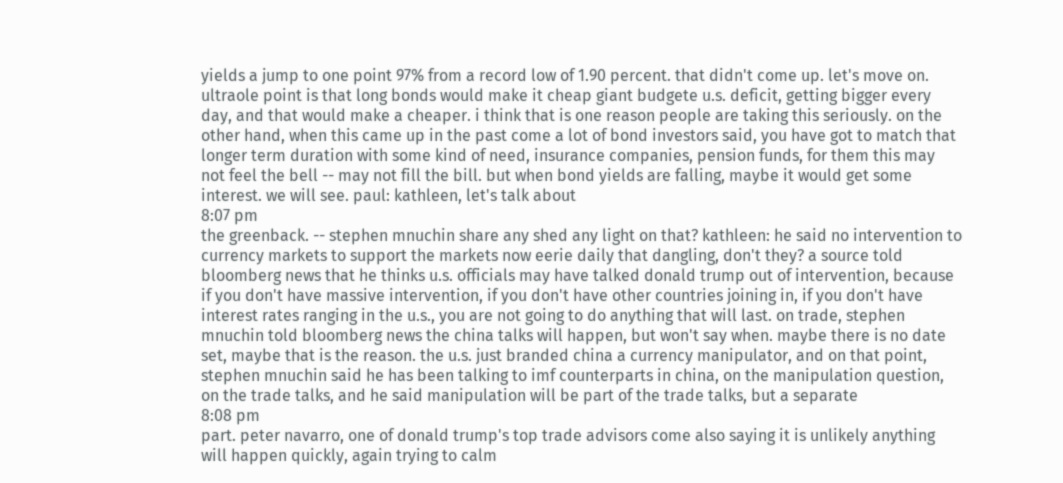yields a jump to one point 97% from a record low of 1.90 percent. that didn't come up. let's move on. ultraole point is that long bonds would make it cheap giant budgete u.s. deficit, getting bigger every day, and that would make a cheaper. i think that is one reason people are taking this seriously. on the other hand, when this came up in the past come a lot of bond investors said, you have got to match that longer term duration with some kind of need, insurance companies, pension funds, for them this may not feel the bell -- may not fill the bill. but when bond yields are falling, maybe it would get some interest. we will see. paul: kathleen, let's talk about
8:07 pm
the greenback. -- stephen mnuchin share any shed any light on that? kathleen: he said no intervention to currency markets to support the markets now eerie daily that dangling, don't they? a source told bloomberg news that he thinks u.s. officials may have talked donald trump out of intervention, because if you don't have massive intervention, if you don't have other countries joining in, if you don't have interest rates ranging in the u.s., you are not going to do anything that will last. on trade, stephen mnuchin told bloomberg news the china talks will happen, but won't say when. maybe there is no date set, maybe that is the reason. the u.s. just branded china a currency manipulator, and on that point, stephen mnuchin said he has been talking to imf counterparts in china, on the manipulation question, on the trade talks, and he said manipulation will be part of the trade talks, but a separate
8:08 pm
part. peter navarro, one of donald trump's top trade advisors come also saying it is unlikely anything will happen quickly, again trying to calm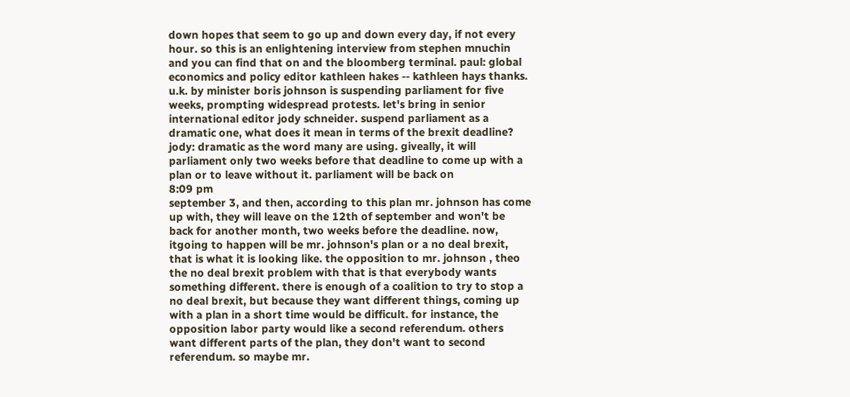down hopes that seem to go up and down every day, if not every hour. so this is an enlightening interview from stephen mnuchin and you can find that on and the bloomberg terminal. paul: global economics and policy editor kathleen hakes -- kathleen hays thanks. u.k. by minister boris johnson is suspending parliament for five weeks, prompting widespread protests. let's bring in senior international editor jody schneider. suspend parliament as a dramatic one, what does it mean in terms of the brexit deadline? jody: dramatic as the word many are using. giveally, it will parliament only two weeks before that deadline to come up with a plan or to leave without it. parliament will be back on
8:09 pm
september 3, and then, according to this plan mr. johnson has come up with, they will leave on the 12th of september and won't be back for another month, two weeks before the deadline. now, itgoing to happen will be mr. johnson's plan or a no deal brexit, that is what it is looking like. the opposition to mr. johnson , theo the no deal brexit problem with that is that everybody wants something different. there is enough of a coalition to try to stop a no deal brexit, but because they want different things, coming up with a plan in a short time would be difficult. for instance, the opposition labor party would like a second referendum. others want different parts of the plan, they don't want to second referendum. so maybe mr.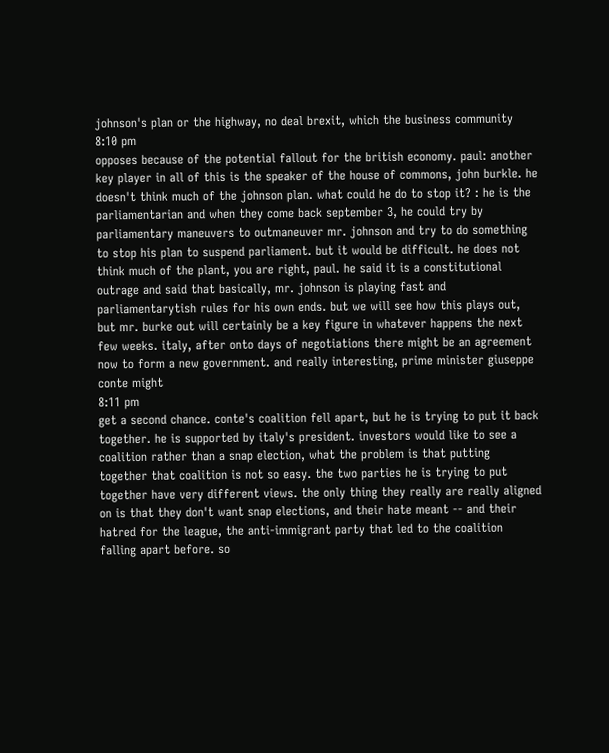johnson's plan or the highway, no deal brexit, which the business community
8:10 pm
opposes because of the potential fallout for the british economy. paul: another key player in all of this is the speaker of the house of commons, john burkle. he doesn't think much of the johnson plan. what could he do to stop it? : he is the parliamentarian and when they come back september 3, he could try by parliamentary maneuvers to outmaneuver mr. johnson and try to do something to stop his plan to suspend parliament. but it would be difficult. he does not think much of the plant, you are right, paul. he said it is a constitutional outrage and said that basically, mr. johnson is playing fast and parliamentarytish rules for his own ends. but we will see how this plays out, but mr. burke out will certainly be a key figure in whatever happens the next few weeks. italy, after onto days of negotiations there might be an agreement now to form a new government. and really interesting, prime minister giuseppe conte might
8:11 pm
get a second chance. conte's coalition fell apart, but he is trying to put it back together. he is supported by italy's president. investors would like to see a coalition rather than a snap election, what the problem is that putting together that coalition is not so easy. the two parties he is trying to put together have very different views. the only thing they really are really aligned on is that they don't want snap elections, and their hate meant -- and their hatred for the league, the anti-immigrant party that led to the coalition falling apart before. so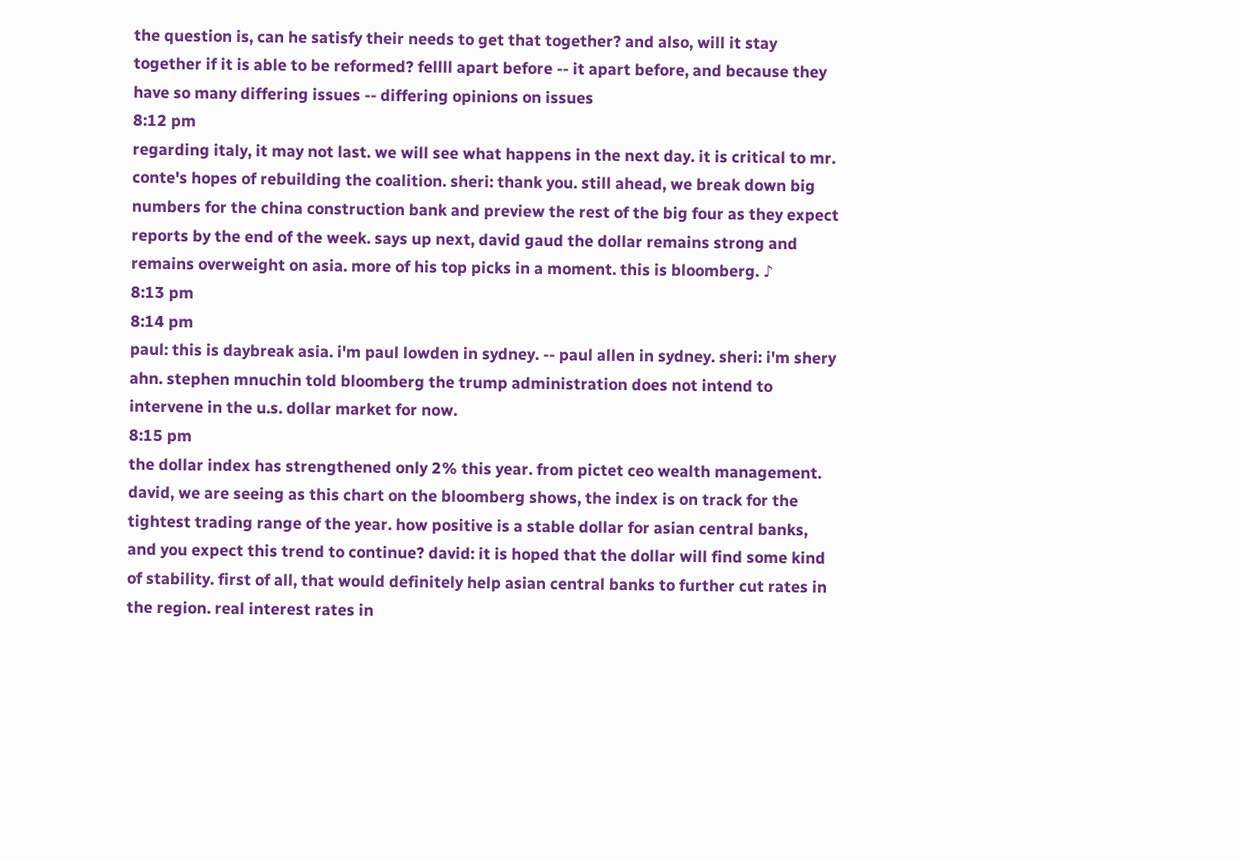the question is, can he satisfy their needs to get that together? and also, will it stay together if it is able to be reformed? fellll apart before -- it apart before, and because they have so many differing issues -- differing opinions on issues
8:12 pm
regarding italy, it may not last. we will see what happens in the next day. it is critical to mr. conte's hopes of rebuilding the coalition. sheri: thank you. still ahead, we break down big numbers for the china construction bank and preview the rest of the big four as they expect reports by the end of the week. says up next, david gaud the dollar remains strong and remains overweight on asia. more of his top picks in a moment. this is bloomberg. ♪
8:13 pm
8:14 pm
paul: this is daybreak asia. i'm paul lowden in sydney. -- paul allen in sydney. sheri: i'm shery ahn. stephen mnuchin told bloomberg the trump administration does not intend to intervene in the u.s. dollar market for now.
8:15 pm
the dollar index has strengthened only 2% this year. from pictet ceo wealth management. david, we are seeing as this chart on the bloomberg shows, the index is on track for the tightest trading range of the year. how positive is a stable dollar for asian central banks, and you expect this trend to continue? david: it is hoped that the dollar will find some kind of stability. first of all, that would definitely help asian central banks to further cut rates in the region. real interest rates in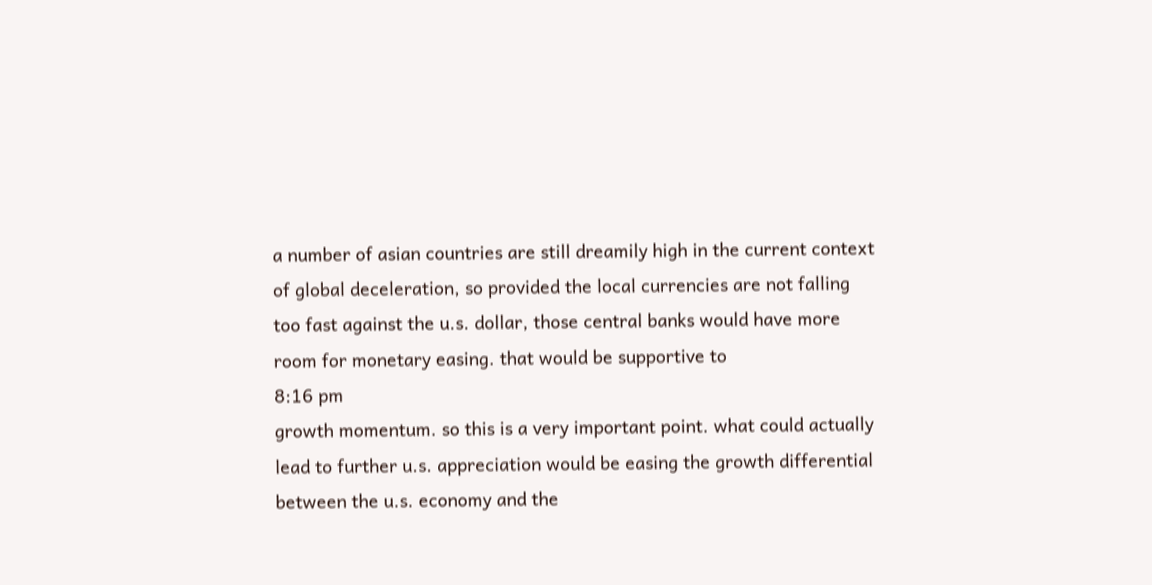a number of asian countries are still dreamily high in the current context of global deceleration, so provided the local currencies are not falling too fast against the u.s. dollar, those central banks would have more room for monetary easing. that would be supportive to
8:16 pm
growth momentum. so this is a very important point. what could actually lead to further u.s. appreciation would be easing the growth differential between the u.s. economy and the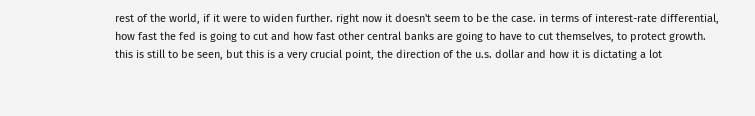rest of the world, if it were to widen further. right now it doesn't seem to be the case. in terms of interest-rate differential, how fast the fed is going to cut and how fast other central banks are going to have to cut themselves, to protect growth. this is still to be seen, but this is a very crucial point, the direction of the u.s. dollar and how it is dictating a lot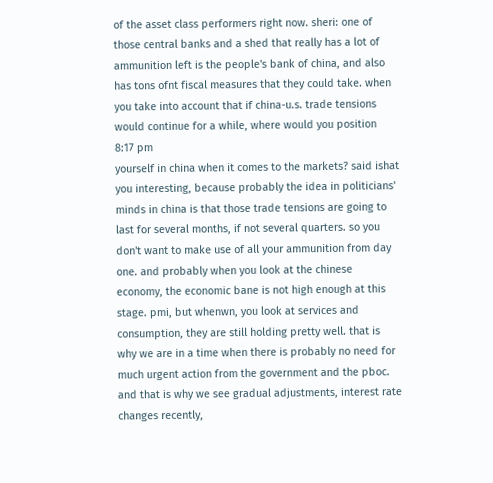of the asset class performers right now. sheri: one of those central banks and a shed that really has a lot of ammunition left is the people's bank of china, and also has tons ofnt fiscal measures that they could take. when you take into account that if china-u.s. trade tensions would continue for a while, where would you position
8:17 pm
yourself in china when it comes to the markets? said ishat you interesting, because probably the idea in politicians' minds in china is that those trade tensions are going to last for several months, if not several quarters. so you don't want to make use of all your ammunition from day one. and probably when you look at the chinese economy, the economic bane is not high enough at this stage. pmi, but whenwn, you look at services and consumption, they are still holding pretty well. that is why we are in a time when there is probably no need for much urgent action from the government and the pboc. and that is why we see gradual adjustments, interest rate changes recently,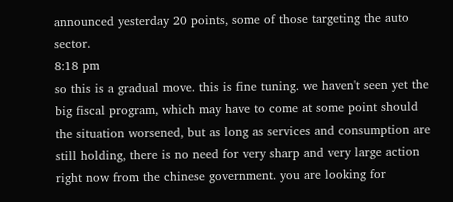announced yesterday 20 points, some of those targeting the auto sector.
8:18 pm
so this is a gradual move. this is fine tuning. we haven't seen yet the big fiscal program, which may have to come at some point should the situation worsened, but as long as services and consumption are still holding, there is no need for very sharp and very large action right now from the chinese government. you are looking for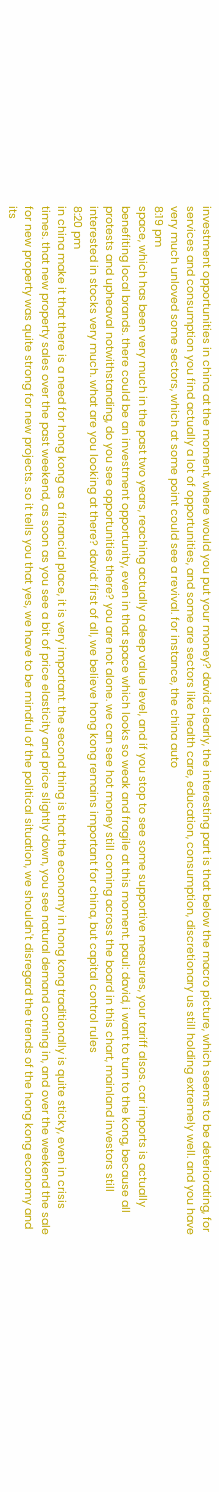investment opportunities in china at the moment, where would you put your money? david: clearly, the interesting part is that below the macro picture, which seems to be deteriorating, for services and consumption you find actually a lot of opportunities, and some are sectors like health care, education, consumption, discretionary us still holding extremely well. and you have very much unloved some sectors, which at some point could see a revival. for instance, the china auto
8:19 pm
space, which has been very much in the past two years, reaching actually a deep value level, and if you stop to see some supportive measures, your tariff alsos. car imports is actually benefiting local brands. there could be an investment opportunity, even in that space which looks so weak and fragile at this moment. paul: david, i want to turn to the kong, because all protests and upheaval notwithstanding, do you see opportunities there? you are not alone. we can see hot money still coming across the board in this chart, mainland investors still interested in stocks very much. what are you looking at there? david: first of all, we believe hong kong remains important for china, but capital control rules
8:20 pm
in china make it that there is a need for hong kong as a financial place, it is very important. the second thing is that the economy in hong kong traditionally is quite sticky, even in crisis times. that new property sales over the past weekend, as soon as you see a bit of price elasticity and price slightly down, you see natural demand coming in, and over the weekend the sale for new property was quite strong for new projects. so it tells you that yes, we have to be mindful of the political situation, we shouldn't disregard the trends of the hong kong economy and its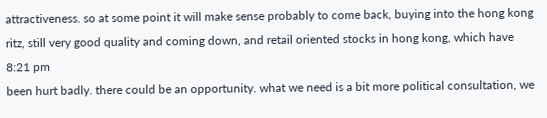attractiveness. so at some point it will make sense probably to come back, buying into the hong kong ritz, still very good quality and coming down, and retail oriented stocks in hong kong, which have
8:21 pm
been hurt badly. there could be an opportunity. what we need is a bit more political consultation, we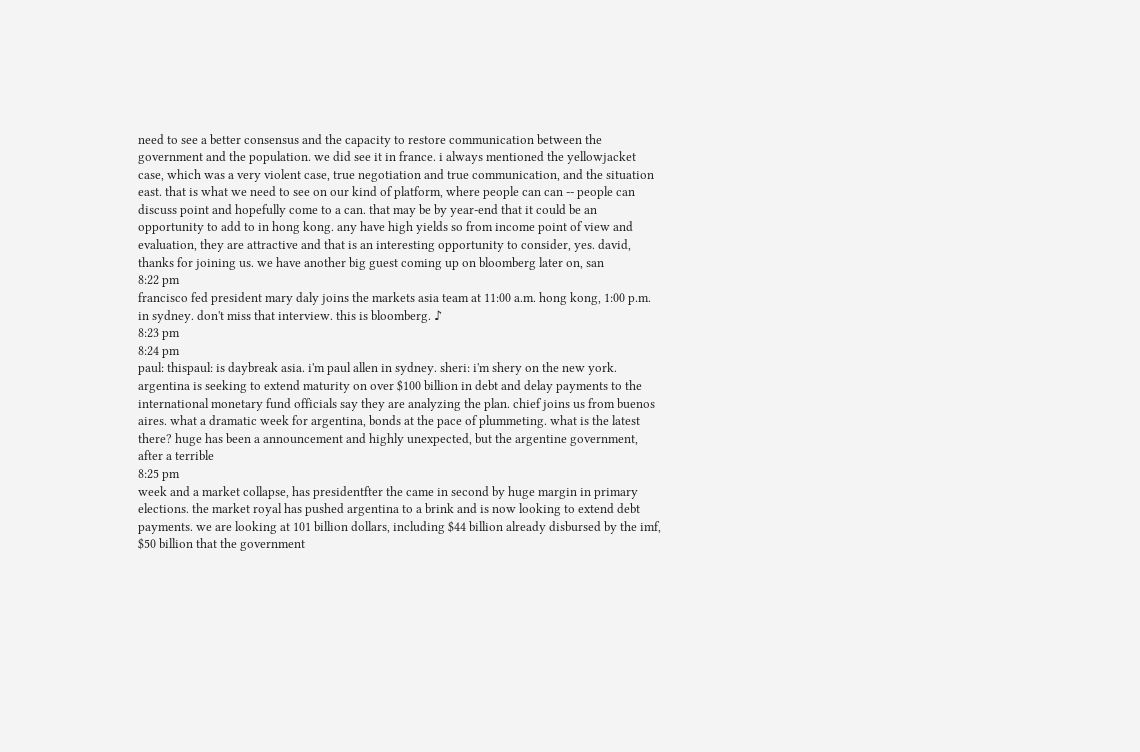need to see a better consensus and the capacity to restore communication between the government and the population. we did see it in france. i always mentioned the yellowjacket case, which was a very violent case, true negotiation and true communication, and the situation east. that is what we need to see on our kind of platform, where people can can -- people can discuss point and hopefully come to a can. that may be by year-end that it could be an opportunity to add to in hong kong. any have high yields so from income point of view and evaluation, they are attractive and that is an interesting opportunity to consider, yes. david, thanks for joining us. we have another big guest coming up on bloomberg later on, san
8:22 pm
francisco fed president mary daly joins the markets asia team at 11:00 a.m. hong kong, 1:00 p.m. in sydney. don't miss that interview. this is bloomberg. ♪
8:23 pm
8:24 pm
paul: thispaul: is daybreak asia. i'm paul allen in sydney. sheri: i'm shery on the new york. argentina is seeking to extend maturity on over $100 billion in debt and delay payments to the international monetary fund officials say they are analyzing the plan. chief joins us from buenos aires. what a dramatic week for argentina, bonds at the pace of plummeting. what is the latest there? huge has been a announcement and highly unexpected, but the argentine government, after a terrible
8:25 pm
week and a market collapse, has presidentfter the came in second by huge margin in primary elections. the market royal has pushed argentina to a brink and is now looking to extend debt payments. we are looking at 101 billion dollars, including $44 billion already disbursed by the imf, $50 billion that the government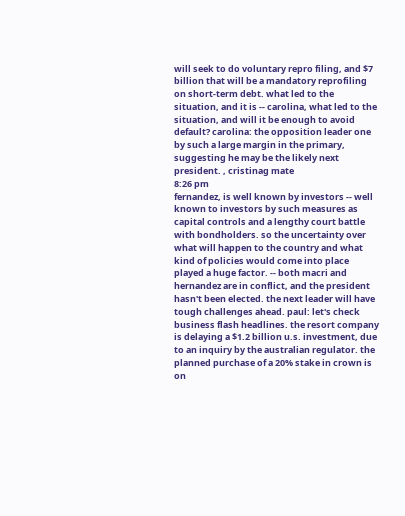will seek to do voluntary repro filing, and $7 billion that will be a mandatory reprofiling on short-term debt. what led to the situation, and it is -- carolina, what led to the situation, and will it be enough to avoid default? carolina: the opposition leader one by such a large margin in the primary, suggesting he may be the likely next president. , cristinag mate
8:26 pm
fernandez, is well known by investors -- well known to investors by such measures as capital controls and a lengthy court battle with bondholders. so the uncertainty over what will happen to the country and what kind of policies would come into place played a huge factor. -- both macri and hernandez are in conflict, and the president hasn't been elected. the next leader will have tough challenges ahead. paul: let's check business flash headlines. the resort company is delaying a $1.2 billion u.s. investment, due to an inquiry by the australian regulator. the planned purchase of a 20% stake in crown is on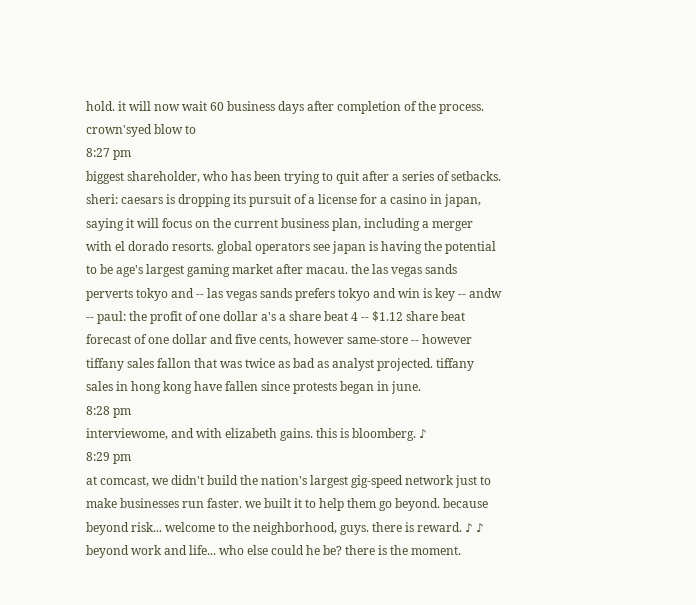hold. it will now wait 60 business days after completion of the process. crown'syed blow to
8:27 pm
biggest shareholder, who has been trying to quit after a series of setbacks. sheri: caesars is dropping its pursuit of a license for a casino in japan, saying it will focus on the current business plan, including a merger with el dorado resorts. global operators see japan is having the potential to be age's largest gaming market after macau. the las vegas sands perverts tokyo and -- las vegas sands prefers tokyo and win is key -- andw -- paul: the profit of one dollar a's a share beat 4 -- $1.12 share beat forecast of one dollar and five cents, however same-store -- however tiffany sales fallon that was twice as bad as analyst projected. tiffany sales in hong kong have fallen since protests began in june.
8:28 pm
interviewome, and with elizabeth gains. this is bloomberg. ♪
8:29 pm
at comcast, we didn't build the nation's largest gig-speed network just to make businesses run faster. we built it to help them go beyond. because beyond risk... welcome to the neighborhood, guys. there is reward. ♪ ♪ beyond work and life... who else could he be? there is the moment.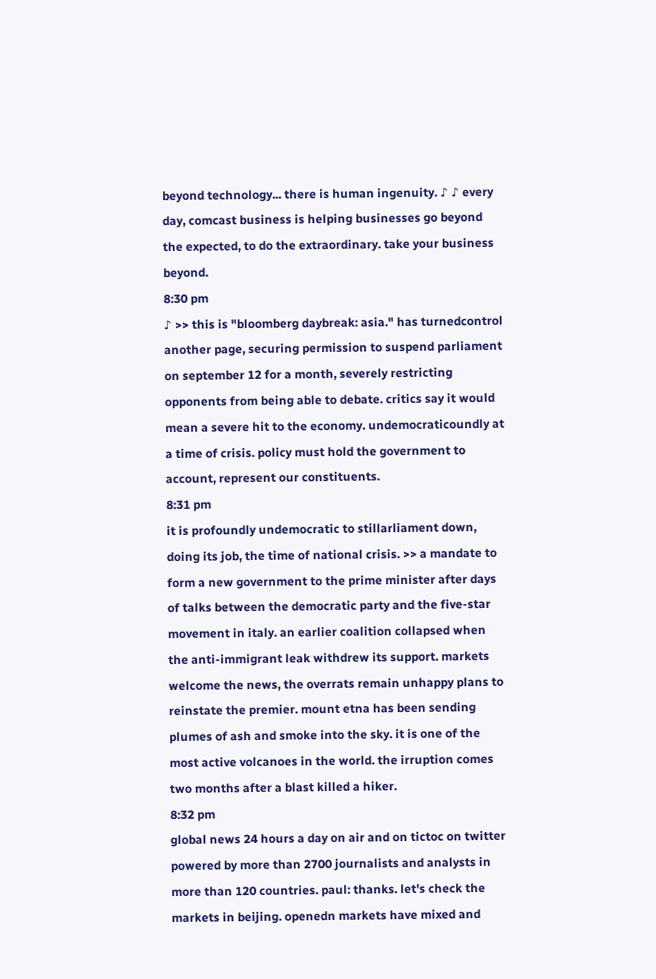beyond technology... there is human ingenuity. ♪ ♪ every day, comcast business is helping businesses go beyond the expected, to do the extraordinary. take your business beyond.
8:30 pm
♪ >> this is "bloomberg daybreak: asia." has turnedcontrol another page, securing permission to suspend parliament on september 12 for a month, severely restricting opponents from being able to debate. critics say it would mean a severe hit to the economy. undemocraticoundly at a time of crisis. policy must hold the government to account, represent our constituents.
8:31 pm
it is profoundly undemocratic to stillarliament down, doing its job, the time of national crisis. >> a mandate to form a new government to the prime minister after days of talks between the democratic party and the five-star movement in italy. an earlier coalition collapsed when the anti-immigrant leak withdrew its support. markets welcome the news, the overrats remain unhappy plans to reinstate the premier. mount etna has been sending plumes of ash and smoke into the sky. it is one of the most active volcanoes in the world. the irruption comes two months after a blast killed a hiker.
8:32 pm
global news 24 hours a day on air and on tictoc on twitter powered by more than 2700 journalists and analysts in more than 120 countries. paul: thanks. let's check the markets in beijing. openedn markets have mixed and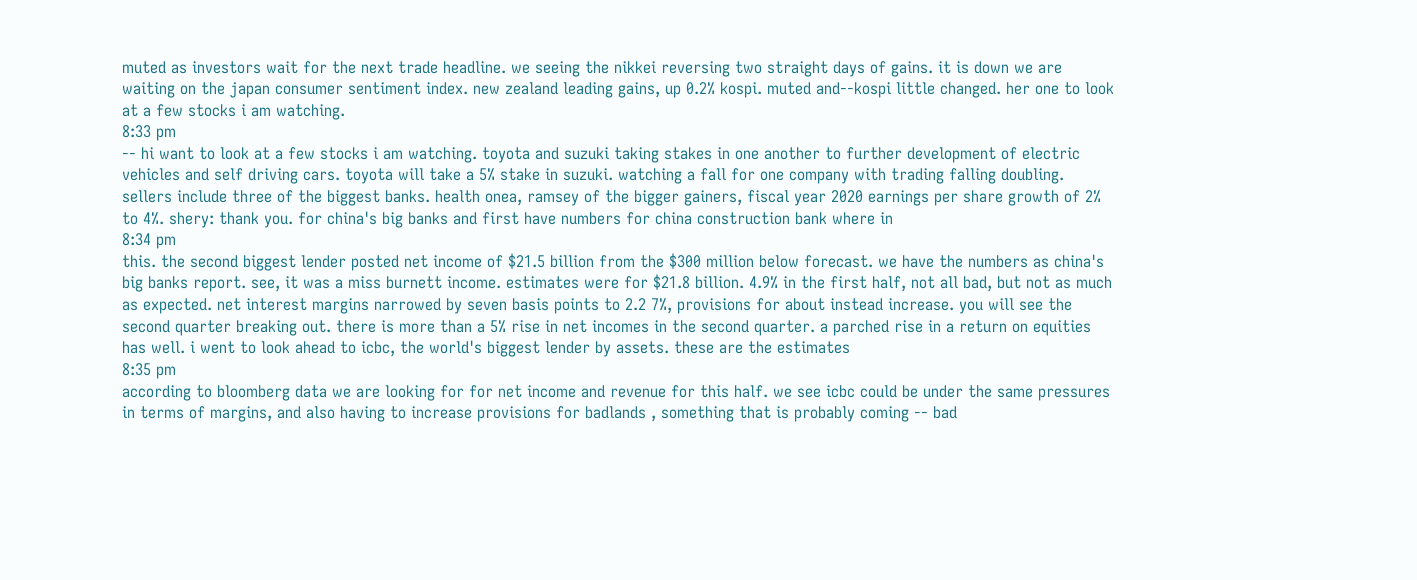muted as investors wait for the next trade headline. we seeing the nikkei reversing two straight days of gains. it is down we are waiting on the japan consumer sentiment index. new zealand leading gains, up 0.2% kospi. muted and--kospi little changed. her one to look at a few stocks i am watching.
8:33 pm
-- hi want to look at a few stocks i am watching. toyota and suzuki taking stakes in one another to further development of electric vehicles and self driving cars. toyota will take a 5% stake in suzuki. watching a fall for one company with trading falling doubling. sellers include three of the biggest banks. health onea, ramsey of the bigger gainers, fiscal year 2020 earnings per share growth of 2% to 4%. shery: thank you. for china's big banks and first have numbers for china construction bank where in
8:34 pm
this. the second biggest lender posted net income of $21.5 billion from the $300 million below forecast. we have the numbers as china's big banks report. see, it was a miss burnett income. estimates were for $21.8 billion. 4.9% in the first half, not all bad, but not as much as expected. net interest margins narrowed by seven basis points to 2.2 7%, provisions for about instead increase. you will see the second quarter breaking out. there is more than a 5% rise in net incomes in the second quarter. a parched rise in a return on equities has well. i went to look ahead to icbc, the world's biggest lender by assets. these are the estimates
8:35 pm
according to bloomberg data we are looking for for net income and revenue for this half. we see icbc could be under the same pressures in terms of margins, and also having to increase provisions for badlands , something that is probably coming -- bad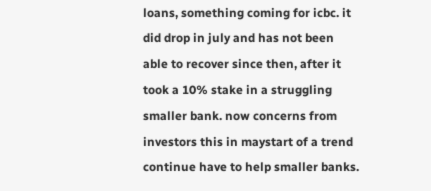loans, something coming for icbc. it did drop in july and has not been able to recover since then, after it took a 10% stake in a struggling smaller bank. now concerns from investors this in maystart of a trend continue have to help smaller banks.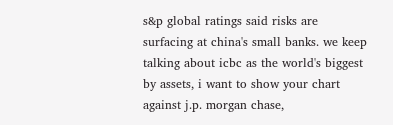s&p global ratings said risks are surfacing at china's small banks. we keep talking about icbc as the world's biggest by assets, i want to show your chart against j.p. morgan chase,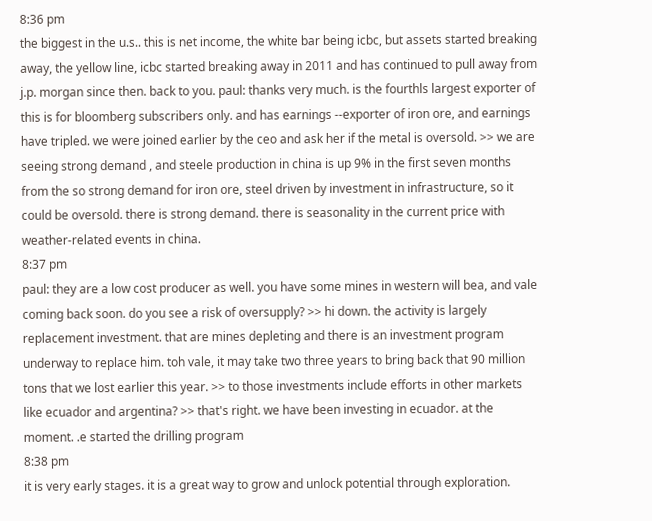8:36 pm
the biggest in the u.s.. this is net income, the white bar being icbc, but assets started breaking away, the yellow line, icbc started breaking away in 2011 and has continued to pull away from j.p. morgan since then. back to you. paul: thanks very much. is the fourthls largest exporter of this is for bloomberg subscribers only. and has earnings --exporter of iron ore, and earnings have tripled. we were joined earlier by the ceo and ask her if the metal is oversold. >> we are seeing strong demand , and steele production in china is up 9% in the first seven months from the so strong demand for iron ore, steel driven by investment in infrastructure, so it could be oversold. there is strong demand. there is seasonality in the current price with weather-related events in china.
8:37 pm
paul: they are a low cost producer as well. you have some mines in western will bea, and vale coming back soon. do you see a risk of oversupply? >> hi down. the activity is largely replacement investment. that are mines depleting and there is an investment program underway to replace him. toh vale, it may take two three years to bring back that 90 million tons that we lost earlier this year. >> to those investments include efforts in other markets like ecuador and argentina? >> that's right. we have been investing in ecuador. at the moment. .e started the drilling program
8:38 pm
it is very early stages. it is a great way to grow and unlock potential through exploration.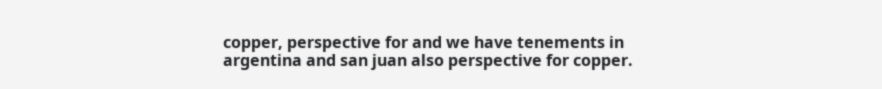copper, perspective for and we have tenements in argentina and san juan also perspective for copper.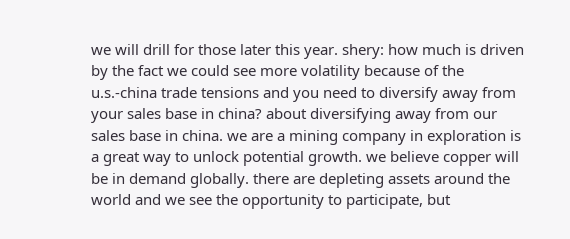we will drill for those later this year. shery: how much is driven by the fact we could see more volatility because of the u.s.-china trade tensions and you need to diversify away from your sales base in china? about diversifying away from our sales base in china. we are a mining company in exploration is a great way to unlock potential growth. we believe copper will be in demand globally. there are depleting assets around the world and we see the opportunity to participate, but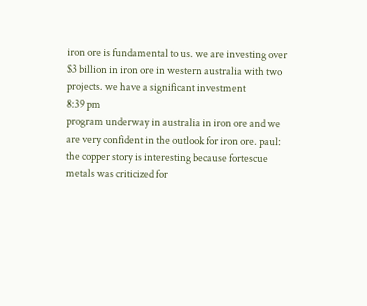iron ore is fundamental to us. we are investing over $3 billion in iron ore in western australia with two projects. we have a significant investment
8:39 pm
program underway in australia in iron ore and we are very confident in the outlook for iron ore. paul: the copper story is interesting because fortescue metals was criticized for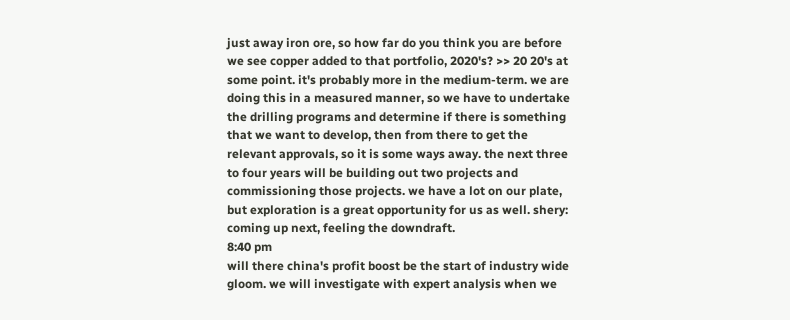just away iron ore, so how far do you think you are before we see copper added to that portfolio, 2020's? >> 20 20's at some point. it's probably more in the medium-term. we are doing this in a measured manner, so we have to undertake the drilling programs and determine if there is something that we want to develop, then from there to get the relevant approvals, so it is some ways away. the next three to four years will be building out two projects and commissioning those projects. we have a lot on our plate, but exploration is a great opportunity for us as well. shery: coming up next, feeling the downdraft.
8:40 pm
will there china's profit boost be the start of industry wide gloom. we will investigate with expert analysis when we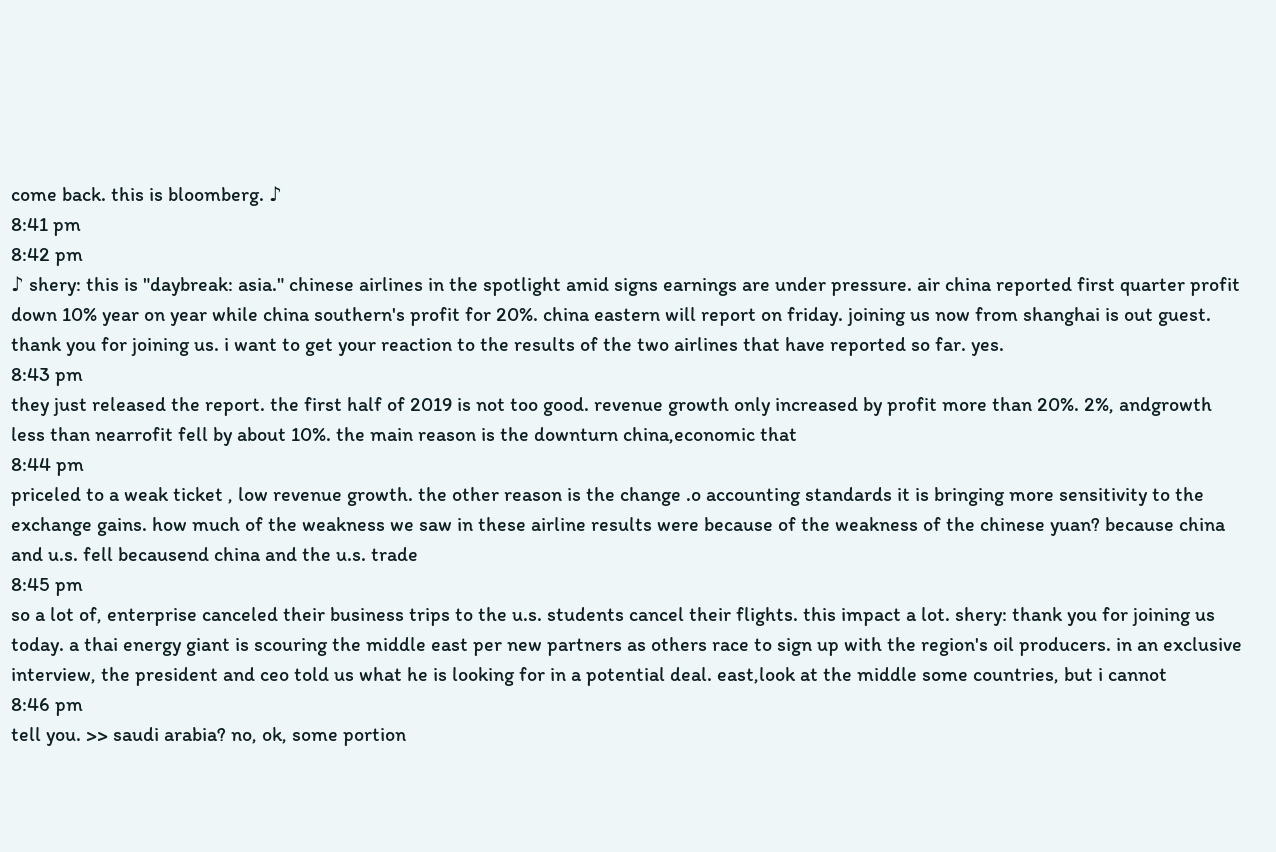come back. this is bloomberg. ♪
8:41 pm
8:42 pm
♪ shery: this is "daybreak: asia." chinese airlines in the spotlight amid signs earnings are under pressure. air china reported first quarter profit down 10% year on year while china southern's profit for 20%. china eastern will report on friday. joining us now from shanghai is out guest. thank you for joining us. i want to get your reaction to the results of the two airlines that have reported so far. yes.
8:43 pm
they just released the report. the first half of 2019 is not too good. revenue growth only increased by profit more than 20%. 2%, andgrowth less than nearrofit fell by about 10%. the main reason is the downturn china,economic that
8:44 pm
priceled to a weak ticket , low revenue growth. the other reason is the change .o accounting standards it is bringing more sensitivity to the exchange gains. how much of the weakness we saw in these airline results were because of the weakness of the chinese yuan? because china and u.s. fell becausend china and the u.s. trade
8:45 pm
so a lot of, enterprise canceled their business trips to the u.s. students cancel their flights. this impact a lot. shery: thank you for joining us today. a thai energy giant is scouring the middle east per new partners as others race to sign up with the region's oil producers. in an exclusive interview, the president and ceo told us what he is looking for in a potential deal. east,look at the middle some countries, but i cannot
8:46 pm
tell you. >> saudi arabia? no, ok, some portion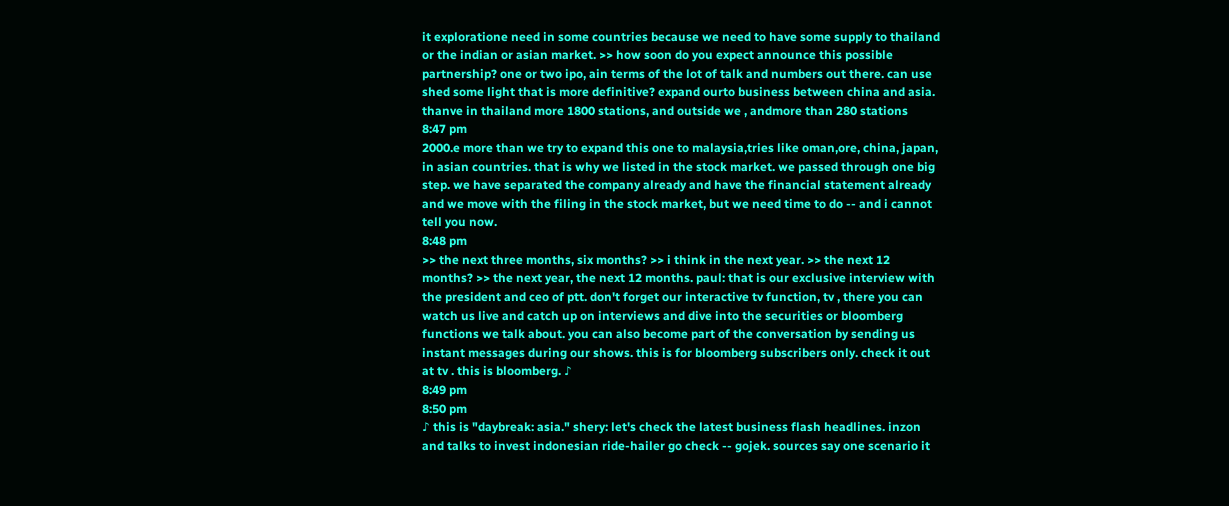it exploratione need in some countries because we need to have some supply to thailand or the indian or asian market. >> how soon do you expect announce this possible partnership? one or two ipo, ain terms of the lot of talk and numbers out there. can use shed some light that is more definitive? expand ourto business between china and asia. thanve in thailand more 1800 stations, and outside we , andmore than 280 stations
8:47 pm
2000.e more than we try to expand this one to malaysia,tries like oman,ore, china, japan, in asian countries. that is why we listed in the stock market. we passed through one big step. we have separated the company already and have the financial statement already and we move with the filing in the stock market, but we need time to do -- and i cannot tell you now.
8:48 pm
>> the next three months, six months? >> i think in the next year. >> the next 12 months? >> the next year, the next 12 months. paul: that is our exclusive interview with the president and ceo of ptt. don't forget our interactive tv function, tv , there you can watch us live and catch up on interviews and dive into the securities or bloomberg functions we talk about. you can also become part of the conversation by sending us instant messages during our shows. this is for bloomberg subscribers only. check it out at tv . this is bloomberg. ♪
8:49 pm
8:50 pm
♪ this is "daybreak: asia." shery: let's check the latest business flash headlines. inzon and talks to invest indonesian ride-hailer go check -- gojek. sources say one scenario it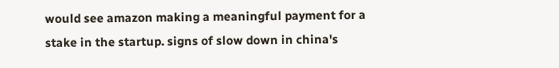would see amazon making a meaningful payment for a stake in the startup. signs of slow down in china's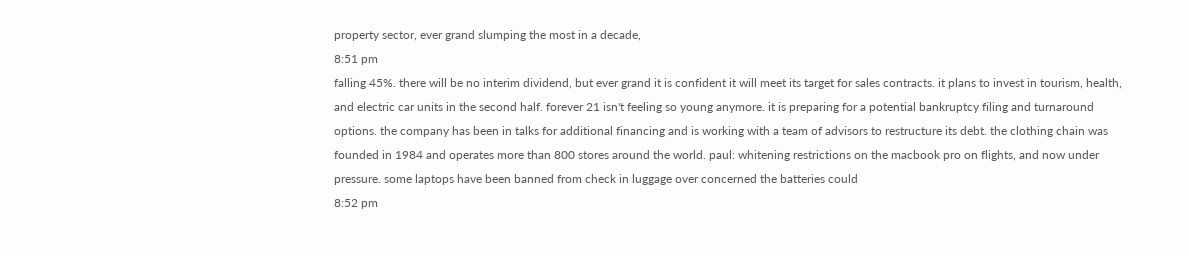property sector, ever grand slumping the most in a decade,
8:51 pm
falling 45%. there will be no interim dividend, but ever grand it is confident it will meet its target for sales contracts. it plans to invest in tourism, health, and electric car units in the second half. forever 21 isn't feeling so young anymore. it is preparing for a potential bankruptcy filing and turnaround options. the company has been in talks for additional financing and is working with a team of advisors to restructure its debt. the clothing chain was founded in 1984 and operates more than 800 stores around the world. paul: whitening restrictions on the macbook pro on flights, and now under pressure. some laptops have been banned from check in luggage over concerned the batteries could
8:52 pm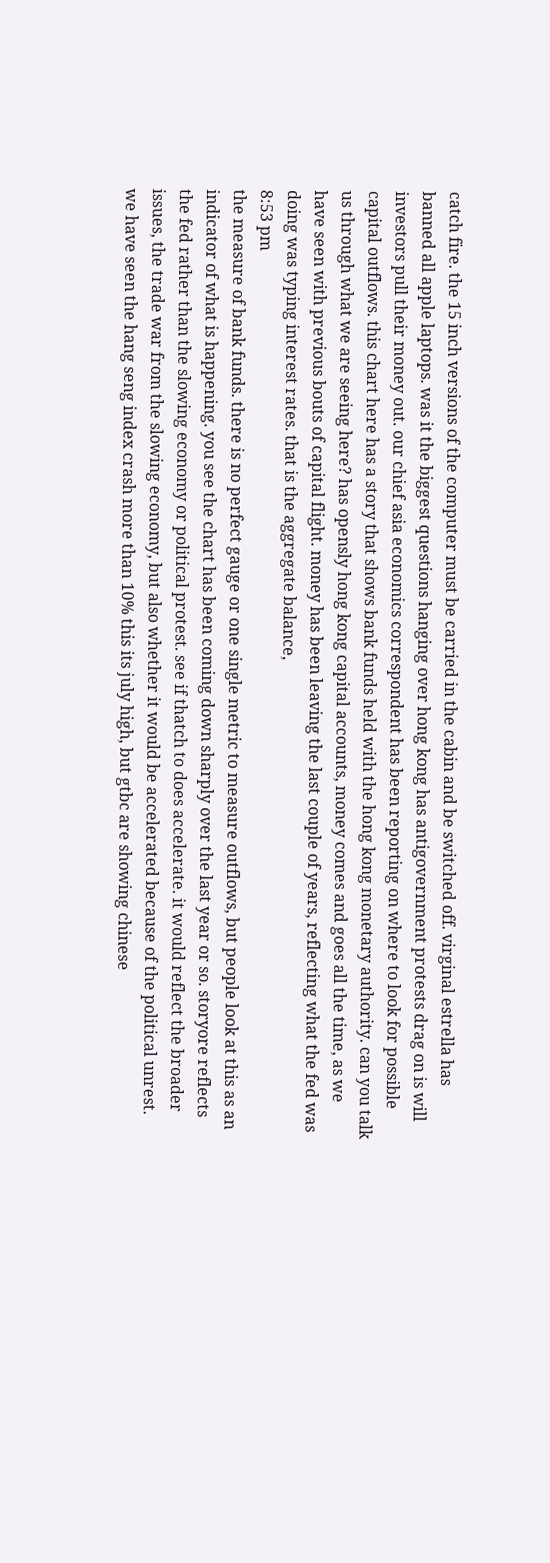catch fire. the 15 inch versions of the computer must be carried in the cabin and be switched off. virginal estrella has banned all apple laptops. was it the biggest questions hanging over hong kong has antigovernment protests drag on is will investors pull their money out. our chief asia economics correspondent has been reporting on where to look for possible capital outflows. this chart here has a story that shows bank funds held with the hong kong monetary authority. can you talk us through what we are seeing here? has opensly hong kong capital accounts, money comes and goes all the time, as we have seen with previous bouts of capital flight. money has been leaving the last couple of years, reflecting what the fed was doing was typing interest rates. that is the aggregate balance,
8:53 pm
the measure of bank funds. there is no perfect gauge or one single metric to measure outflows, but people look at this as an indicator of what is happening. you see the chart has been coming down sharply over the last year or so. storyore reflects the fed rather than the slowing economy or political protest. see if thatch to does accelerate. it would reflect the broader issues, the trade war from the slowing economy, but also whether it would be accelerated because of the political unrest. we have seen the hang seng index crash more than 10% this its july high, but gtbc are showing chinese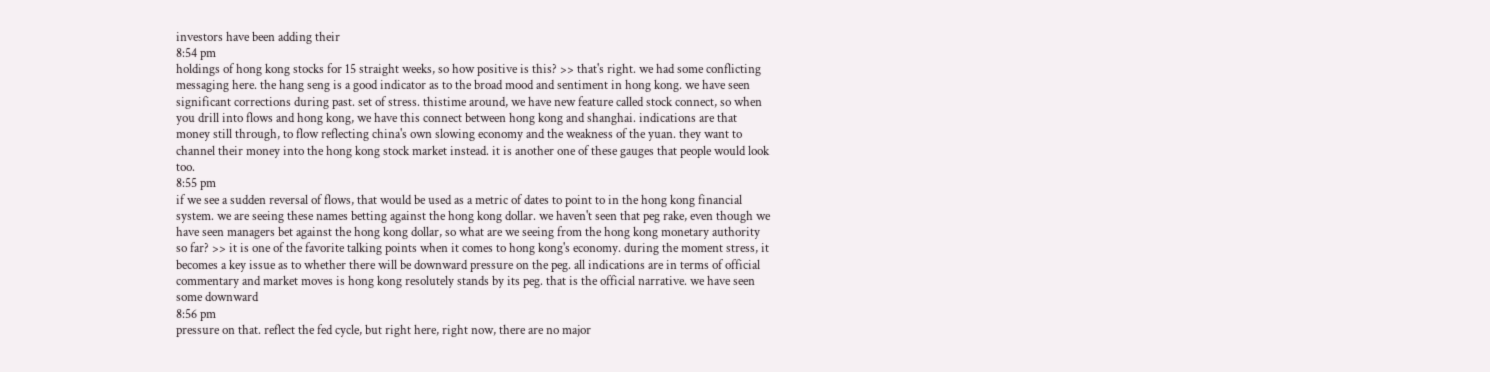investors have been adding their
8:54 pm
holdings of hong kong stocks for 15 straight weeks, so how positive is this? >> that's right. we had some conflicting messaging here. the hang seng is a good indicator as to the broad mood and sentiment in hong kong. we have seen significant corrections during past. set of stress. thistime around, we have new feature called stock connect, so when you drill into flows and hong kong, we have this connect between hong kong and shanghai. indications are that money still through, to flow reflecting china's own slowing economy and the weakness of the yuan. they want to channel their money into the hong kong stock market instead. it is another one of these gauges that people would look too.
8:55 pm
if we see a sudden reversal of flows, that would be used as a metric of dates to point to in the hong kong financial system. we are seeing these names betting against the hong kong dollar. we haven't seen that peg rake, even though we have seen managers bet against the hong kong dollar, so what are we seeing from the hong kong monetary authority so far? >> it is one of the favorite talking points when it comes to hong kong's economy. during the moment stress, it becomes a key issue as to whether there will be downward pressure on the peg. all indications are in terms of official commentary and market moves is hong kong resolutely stands by its peg. that is the official narrative. we have seen some downward
8:56 pm
pressure on that. reflect the fed cycle, but right here, right now, there are no major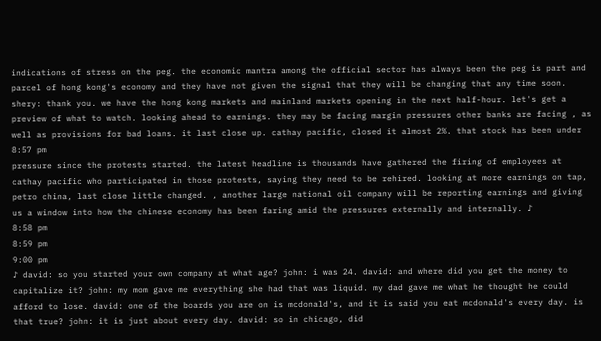indications of stress on the peg. the economic mantra among the official sector has always been the peg is part and parcel of hong kong's economy and they have not given the signal that they will be changing that any time soon. shery: thank you. we have the hong kong markets and mainland markets opening in the next half-hour. let's get a preview of what to watch. looking ahead to earnings. they may be facing margin pressures other banks are facing , as well as provisions for bad loans. it last close up. cathay pacific, closed it almost 2%. that stock has been under
8:57 pm
pressure since the protests started. the latest headline is thousands have gathered the firing of employees at cathay pacific who participated in those protests, saying they need to be rehired. looking at more earnings on tap, petro china, last close little changed. , another large national oil company will be reporting earnings and giving us a window into how the chinese economy has been faring amid the pressures externally and internally. ♪
8:58 pm
8:59 pm
9:00 pm
♪ david: so you started your own company at what age? john: i was 24. david: and where did you get the money to capitalize it? john: my mom gave me everything she had that was liquid. my dad gave me what he thought he could afford to lose. david: one of the boards you are on is mcdonald's, and it is said you eat mcdonald's every day. is that true? john: it is just about every day. david: so in chicago, did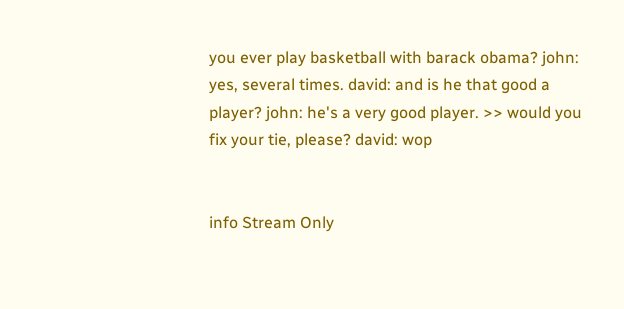you ever play basketball with barack obama? john: yes, several times. david: and is he that good a player? john: he's a very good player. >> would you fix your tie, please? david: wop


info Stream Only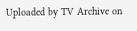Uploaded by TV Archive on